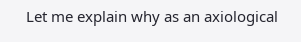Let me explain why as an axiological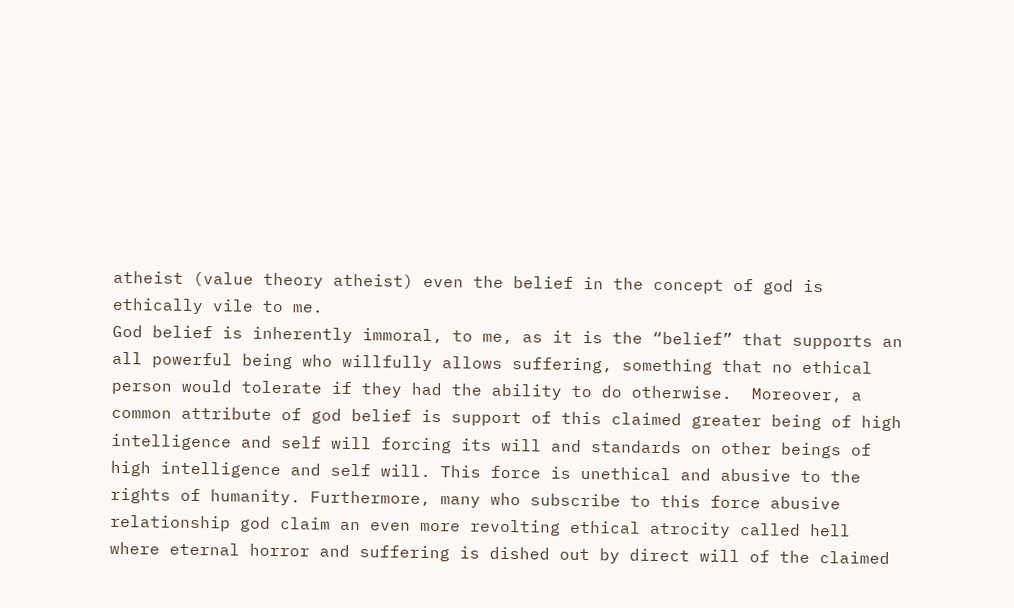atheist (value theory atheist) even the belief in the concept of god is ethically vile to me.
God belief is inherently immoral, to me, as it is the “belief” that supports an all powerful being who willfully allows suffering, something that no ethical person would tolerate if they had the ability to do otherwise.  Moreover, a common attribute of god belief is support of this claimed greater being of high intelligence and self will forcing its will and standards on other beings of high intelligence and self will. This force is unethical and abusive to the rights of humanity. Furthermore, many who subscribe to this force abusive relationship god claim an even more revolting ethical atrocity called hell where eternal horror and suffering is dished out by direct will of the claimed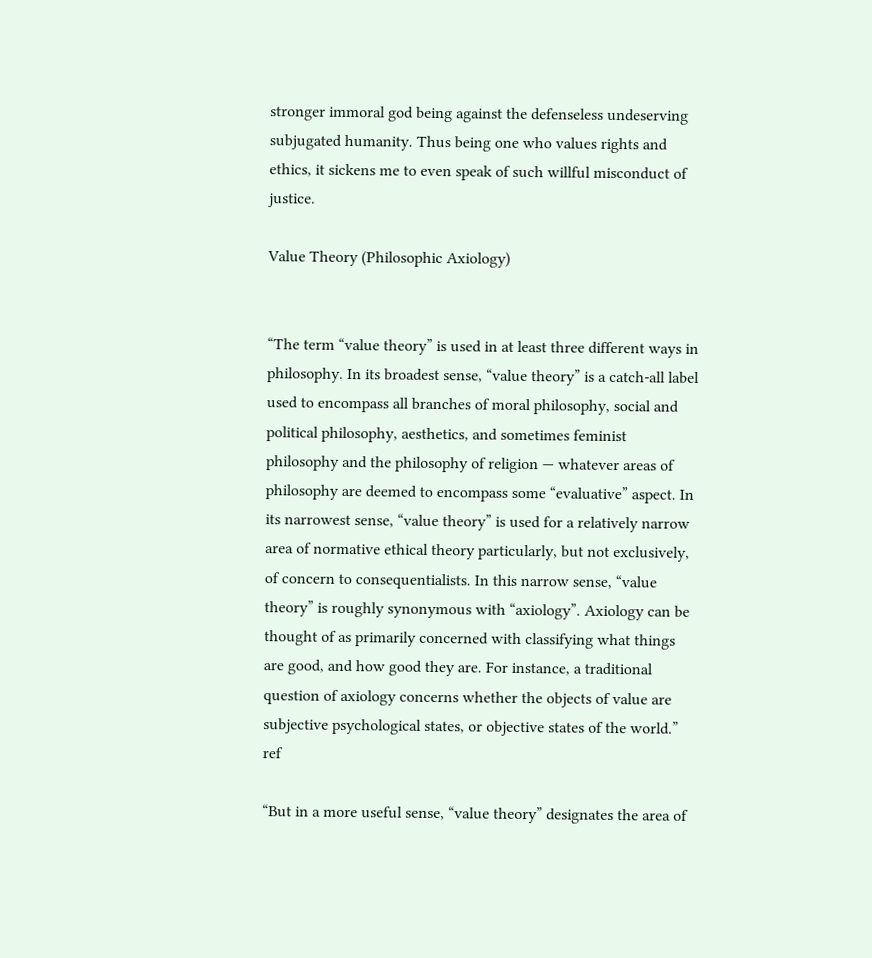stronger immoral god being against the defenseless undeserving subjugated humanity. Thus being one who values rights and ethics, it sickens me to even speak of such willful misconduct of justice.

Value Theory (Philosophic Axiology)


“The term “value theory” is used in at least three different ways in philosophy. In its broadest sense, “value theory” is a catch-all label used to encompass all branches of moral philosophy, social and political philosophy, aesthetics, and sometimes feminist philosophy and the philosophy of religion — whatever areas of philosophy are deemed to encompass some “evaluative” aspect. In its narrowest sense, “value theory” is used for a relatively narrow area of normative ethical theory particularly, but not exclusively, of concern to consequentialists. In this narrow sense, “value theory” is roughly synonymous with “axiology”. Axiology can be thought of as primarily concerned with classifying what things are good, and how good they are. For instance, a traditional question of axiology concerns whether the objects of value are subjective psychological states, or objective states of the world.” ref

“But in a more useful sense, “value theory” designates the area of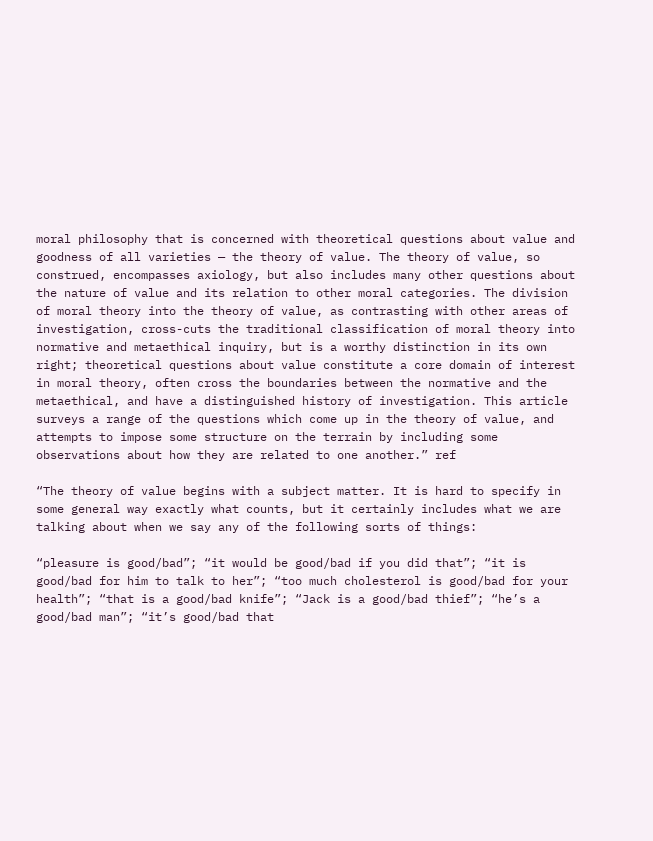moral philosophy that is concerned with theoretical questions about value and goodness of all varieties — the theory of value. The theory of value, so construed, encompasses axiology, but also includes many other questions about the nature of value and its relation to other moral categories. The division of moral theory into the theory of value, as contrasting with other areas of investigation, cross-cuts the traditional classification of moral theory into normative and metaethical inquiry, but is a worthy distinction in its own right; theoretical questions about value constitute a core domain of interest in moral theory, often cross the boundaries between the normative and the metaethical, and have a distinguished history of investigation. This article surveys a range of the questions which come up in the theory of value, and attempts to impose some structure on the terrain by including some observations about how they are related to one another.” ref

“The theory of value begins with a subject matter. It is hard to specify in some general way exactly what counts, but it certainly includes what we are talking about when we say any of the following sorts of things:

“pleasure is good/bad”; “it would be good/bad if you did that”; “it is good/bad for him to talk to her”; “too much cholesterol is good/bad for your health”; “that is a good/bad knife”; “Jack is a good/bad thief”; “he’s a good/bad man”; “it’s good/bad that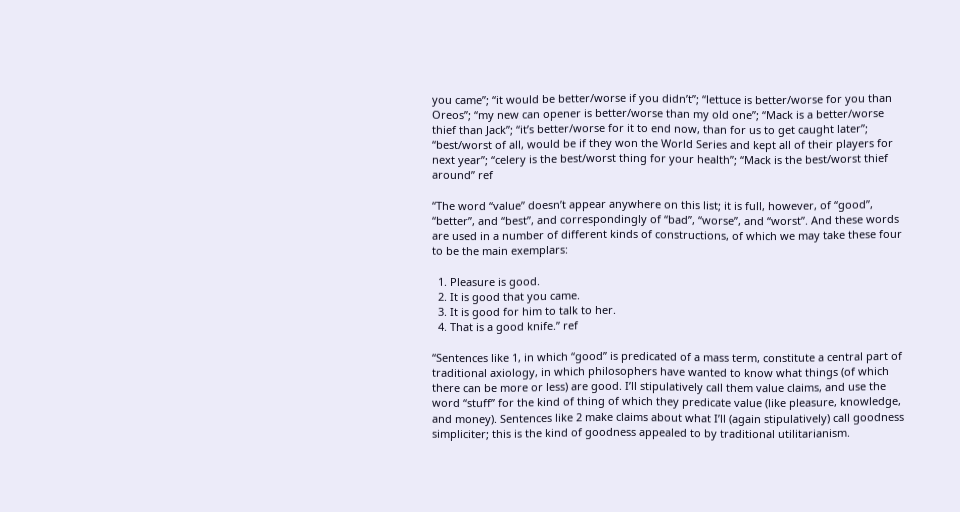you came”; “it would be better/worse if you didn’t”; “lettuce is better/worse for you than Oreos”; “my new can opener is better/worse than my old one”; “Mack is a better/worse thief than Jack”; “it’s better/worse for it to end now, than for us to get caught later”; “best/worst of all, would be if they won the World Series and kept all of their players for next year”; “celery is the best/worst thing for your health”; “Mack is the best/worst thief around” ref

“The word “value” doesn’t appear anywhere on this list; it is full, however, of “good”, “better”, and “best”, and correspondingly of “bad”, “worse”, and “worst”. And these words are used in a number of different kinds of constructions, of which we may take these four to be the main exemplars:

  1. Pleasure is good.
  2. It is good that you came.
  3. It is good for him to talk to her.
  4. That is a good knife.” ref

“Sentences like 1, in which “good” is predicated of a mass term, constitute a central part of traditional axiology, in which philosophers have wanted to know what things (of which there can be more or less) are good. I’ll stipulatively call them value claims, and use the word “stuff” for the kind of thing of which they predicate value (like pleasure, knowledge, and money). Sentences like 2 make claims about what I’ll (again stipulatively) call goodness simpliciter; this is the kind of goodness appealed to by traditional utilitarianism.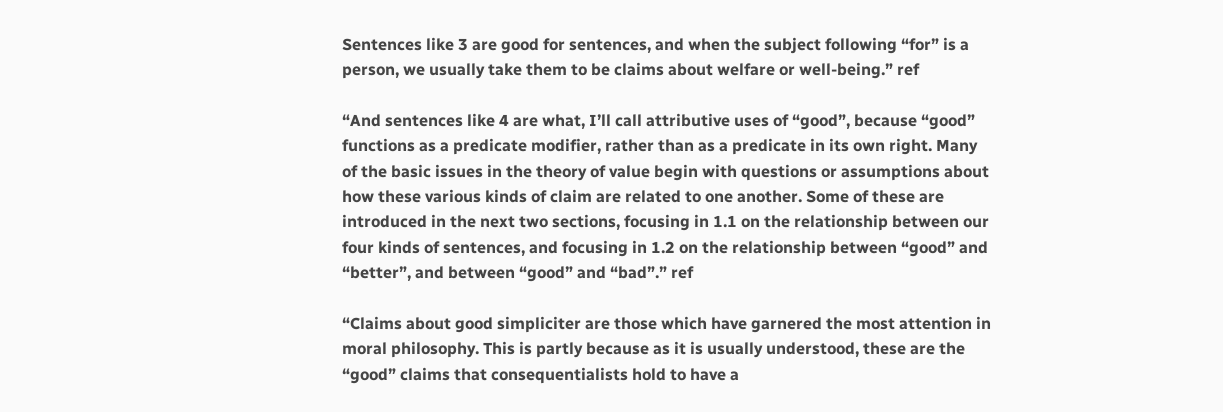Sentences like 3 are good for sentences, and when the subject following “for” is a person, we usually take them to be claims about welfare or well-being.” ref

“And sentences like 4 are what, I’ll call attributive uses of “good”, because “good” functions as a predicate modifier, rather than as a predicate in its own right. Many of the basic issues in the theory of value begin with questions or assumptions about how these various kinds of claim are related to one another. Some of these are introduced in the next two sections, focusing in 1.1 on the relationship between our four kinds of sentences, and focusing in 1.2 on the relationship between “good” and “better”, and between “good” and “bad”.” ref

“Claims about good simpliciter are those which have garnered the most attention in moral philosophy. This is partly because as it is usually understood, these are the “good” claims that consequentialists hold to have a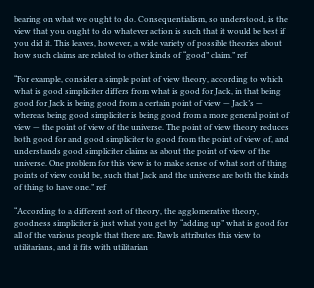bearing on what we ought to do. Consequentialism, so understood, is the view that you ought to do whatever action is such that it would be best if you did it. This leaves, however, a wide variety of possible theories about how such claims are related to other kinds of “good” claim.” ref

“For example, consider a simple point of view theory, according to which what is good simpliciter differs from what is good for Jack, in that being good for Jack is being good from a certain point of view — Jack’s — whereas being good simpliciter is being good from a more general point of view — the point of view of the universe. The point of view theory reduces both good for and good simpliciter to good from the point of view of, and understands good simpliciter claims as about the point of view of the universe. One problem for this view is to make sense of what sort of thing points of view could be, such that Jack and the universe are both the kinds of thing to have one.” ref

“According to a different sort of theory, the agglomerative theory, goodness simpliciter is just what you get by “adding up” what is good for all of the various people that there are. Rawls attributes this view to utilitarians, and it fits with utilitarian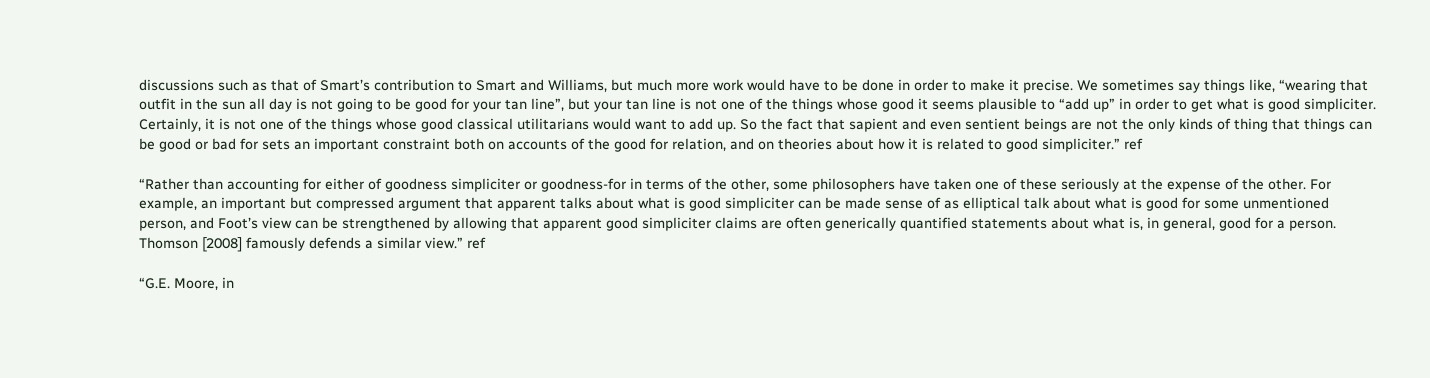discussions such as that of Smart’s contribution to Smart and Williams, but much more work would have to be done in order to make it precise. We sometimes say things like, “wearing that outfit in the sun all day is not going to be good for your tan line”, but your tan line is not one of the things whose good it seems plausible to “add up” in order to get what is good simpliciter. Certainly, it is not one of the things whose good classical utilitarians would want to add up. So the fact that sapient and even sentient beings are not the only kinds of thing that things can be good or bad for sets an important constraint both on accounts of the good for relation, and on theories about how it is related to good simpliciter.” ref

“Rather than accounting for either of goodness simpliciter or goodness-for in terms of the other, some philosophers have taken one of these seriously at the expense of the other. For example, an important but compressed argument that apparent talks about what is good simpliciter can be made sense of as elliptical talk about what is good for some unmentioned person, and Foot’s view can be strengthened by allowing that apparent good simpliciter claims are often generically quantified statements about what is, in general, good for a person. Thomson [2008] famously defends a similar view.” ref

“G.E. Moore, in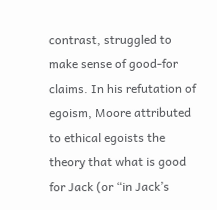contrast, struggled to make sense of good-for claims. In his refutation of egoism, Moore attributed to ethical egoists the theory that what is good for Jack (or “in Jack’s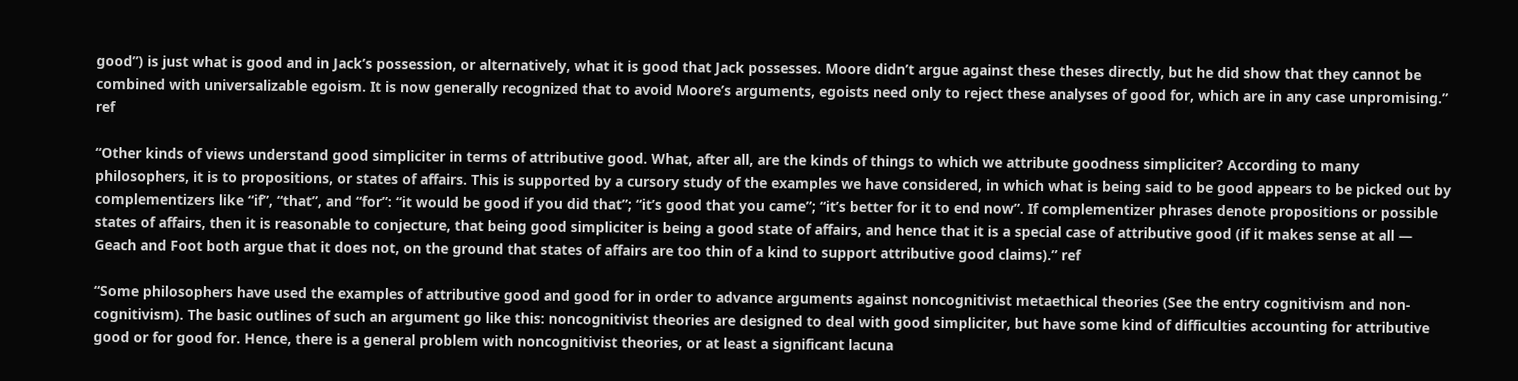good”) is just what is good and in Jack’s possession, or alternatively, what it is good that Jack possesses. Moore didn’t argue against these theses directly, but he did show that they cannot be combined with universalizable egoism. It is now generally recognized that to avoid Moore’s arguments, egoists need only to reject these analyses of good for, which are in any case unpromising.” ref

“Other kinds of views understand good simpliciter in terms of attributive good. What, after all, are the kinds of things to which we attribute goodness simpliciter? According to many philosophers, it is to propositions, or states of affairs. This is supported by a cursory study of the examples we have considered, in which what is being said to be good appears to be picked out by complementizers like “if”, “that”, and “for”: “it would be good if you did that”; “it’s good that you came”; “it’s better for it to end now”. If complementizer phrases denote propositions or possible states of affairs, then it is reasonable to conjecture, that being good simpliciter is being a good state of affairs, and hence that it is a special case of attributive good (if it makes sense at all — Geach and Foot both argue that it does not, on the ground that states of affairs are too thin of a kind to support attributive good claims).” ref

“Some philosophers have used the examples of attributive good and good for in order to advance arguments against noncognitivist metaethical theories (See the entry cognitivism and non-cognitivism). The basic outlines of such an argument go like this: noncognitivist theories are designed to deal with good simpliciter, but have some kind of difficulties accounting for attributive good or for good for. Hence, there is a general problem with noncognitivist theories, or at least a significant lacuna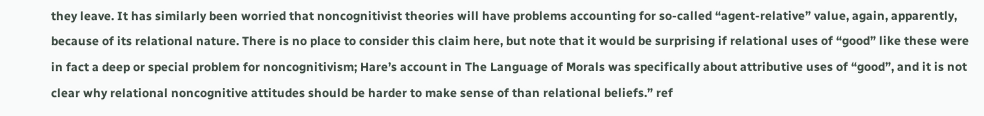they leave. It has similarly been worried that noncognitivist theories will have problems accounting for so-called “agent-relative” value, again, apparently, because of its relational nature. There is no place to consider this claim here, but note that it would be surprising if relational uses of “good” like these were in fact a deep or special problem for noncognitivism; Hare’s account in The Language of Morals was specifically about attributive uses of “good”, and it is not clear why relational noncognitive attitudes should be harder to make sense of than relational beliefs.” ref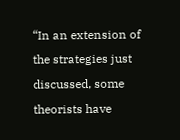“In an extension of the strategies just discussed, some theorists have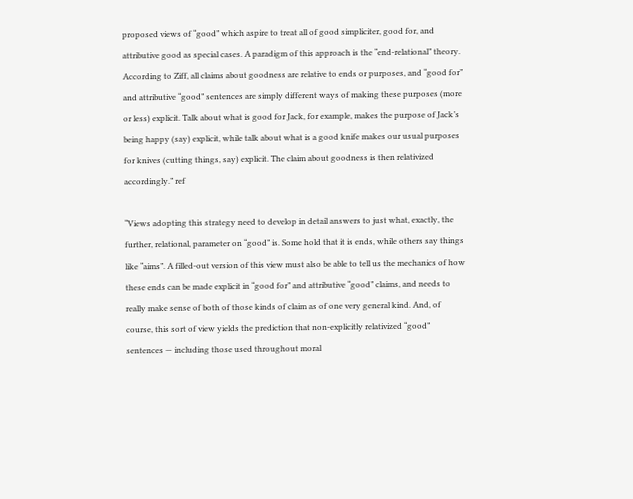proposed views of “good” which aspire to treat all of good simpliciter, good for, and attributive good as special cases. A paradigm of this approach is the “end-relational” theory. According to Ziff, all claims about goodness are relative to ends or purposes, and “good for” and attributive “good” sentences are simply different ways of making these purposes (more or less) explicit. Talk about what is good for Jack, for example, makes the purpose of Jack’s being happy (say) explicit, while talk about what is a good knife makes our usual purposes for knives (cutting things, say) explicit. The claim about goodness is then relativized accordingly.” ref

“Views adopting this strategy need to develop in detail answers to just what, exactly, the further, relational, parameter on “good” is. Some hold that it is ends, while others say things like “aims”. A filled-out version of this view must also be able to tell us the mechanics of how these ends can be made explicit in “good for” and attributive “good” claims, and needs to really make sense of both of those kinds of claim as of one very general kind. And, of course, this sort of view yields the prediction that non-explicitly relativized “good” sentences — including those used throughout moral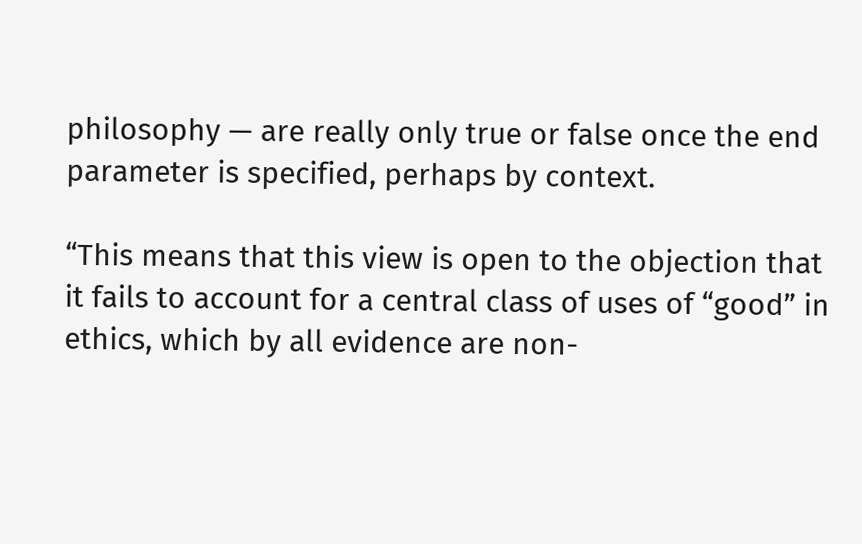philosophy — are really only true or false once the end parameter is specified, perhaps by context.

“This means that this view is open to the objection that it fails to account for a central class of uses of “good” in ethics, which by all evidence are non-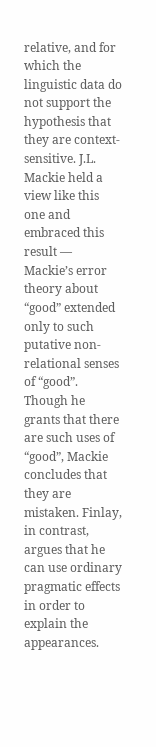relative, and for which the linguistic data do not support the hypothesis that they are context-sensitive. J.L. Mackie held a view like this one and embraced this result — Mackie’s error theory about “good” extended only to such putative non-relational senses of “good”. Though he grants that there are such uses of “good”, Mackie concludes that they are mistaken. Finlay, in contrast, argues that he can use ordinary pragmatic effects in order to explain the appearances.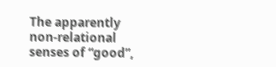The apparently non-relational senses of “good”,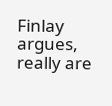Finlay argues, really are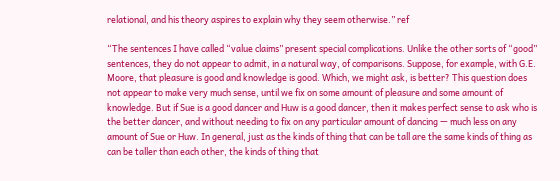relational, and his theory aspires to explain why they seem otherwise.” ref

“The sentences I have called “value claims” present special complications. Unlike the other sorts of “good” sentences, they do not appear to admit, in a natural way, of comparisons. Suppose, for example, with G.E. Moore, that pleasure is good and knowledge is good. Which, we might ask, is better? This question does not appear to make very much sense, until we fix on some amount of pleasure and some amount of knowledge. But if Sue is a good dancer and Huw is a good dancer, then it makes perfect sense to ask who is the better dancer, and without needing to fix on any particular amount of dancing — much less on any amount of Sue or Huw. In general, just as the kinds of thing that can be tall are the same kinds of thing as can be taller than each other, the kinds of thing that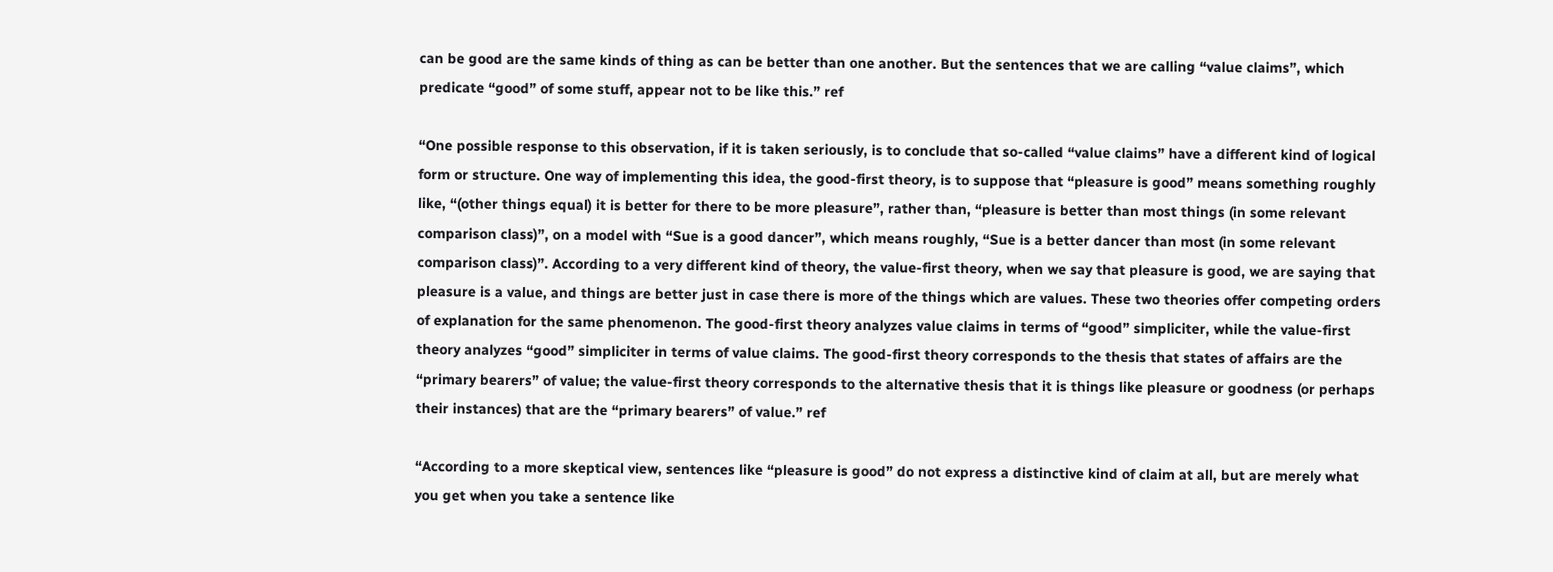can be good are the same kinds of thing as can be better than one another. But the sentences that we are calling “value claims”, which predicate “good” of some stuff, appear not to be like this.” ref

“One possible response to this observation, if it is taken seriously, is to conclude that so-called “value claims” have a different kind of logical form or structure. One way of implementing this idea, the good-first theory, is to suppose that “pleasure is good” means something roughly like, “(other things equal) it is better for there to be more pleasure”, rather than, “pleasure is better than most things (in some relevant comparison class)”, on a model with “Sue is a good dancer”, which means roughly, “Sue is a better dancer than most (in some relevant comparison class)”. According to a very different kind of theory, the value-first theory, when we say that pleasure is good, we are saying that pleasure is a value, and things are better just in case there is more of the things which are values. These two theories offer competing orders of explanation for the same phenomenon. The good-first theory analyzes value claims in terms of “good” simpliciter, while the value-first theory analyzes “good” simpliciter in terms of value claims. The good-first theory corresponds to the thesis that states of affairs are the “primary bearers” of value; the value-first theory corresponds to the alternative thesis that it is things like pleasure or goodness (or perhaps their instances) that are the “primary bearers” of value.” ref

“According to a more skeptical view, sentences like “pleasure is good” do not express a distinctive kind of claim at all, but are merely what you get when you take a sentence like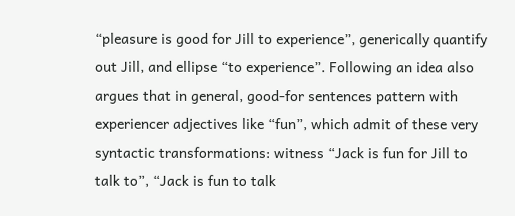“pleasure is good for Jill to experience”, generically quantify out Jill, and ellipse “to experience”. Following an idea also argues that in general, good-for sentences pattern with experiencer adjectives like “fun”, which admit of these very syntactic transformations: witness “Jack is fun for Jill to talk to”, “Jack is fun to talk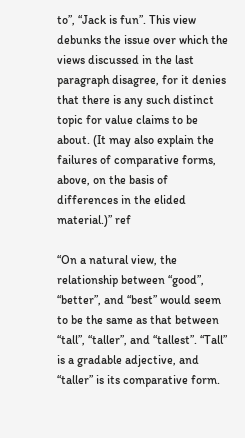to”, “Jack is fun”. This view debunks the issue over which the views discussed in the last paragraph disagree, for it denies that there is any such distinct topic for value claims to be about. (It may also explain the failures of comparative forms, above, on the basis of differences in the elided material.)” ref

“On a natural view, the relationship between “good”, “better”, and “best” would seem to be the same as that between “tall”, “taller”, and “tallest”. “Tall” is a gradable adjective, and “taller” is its comparative form.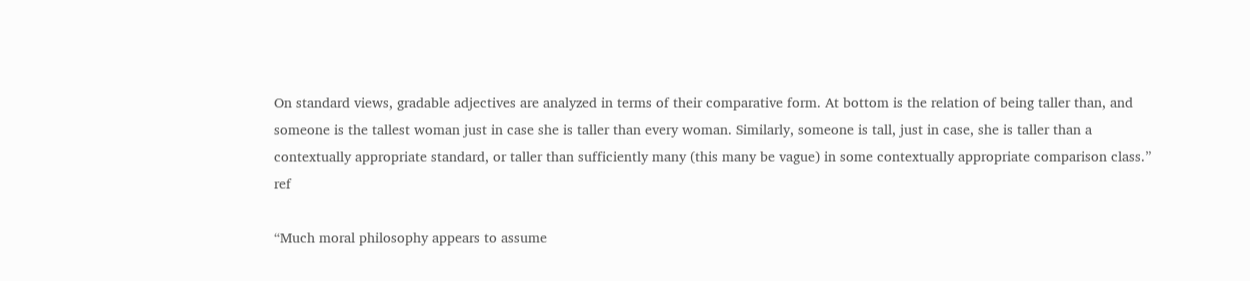On standard views, gradable adjectives are analyzed in terms of their comparative form. At bottom is the relation of being taller than, and someone is the tallest woman just in case she is taller than every woman. Similarly, someone is tall, just in case, she is taller than a contextually appropriate standard, or taller than sufficiently many (this many be vague) in some contextually appropriate comparison class.” ref

“Much moral philosophy appears to assume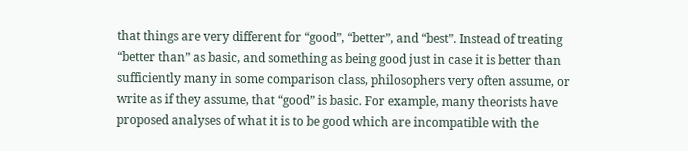that things are very different for “good”, “better”, and “best”. Instead of treating “better than” as basic, and something as being good just in case it is better than sufficiently many in some comparison class, philosophers very often assume, or write as if they assume, that “good” is basic. For example, many theorists have proposed analyses of what it is to be good which are incompatible with the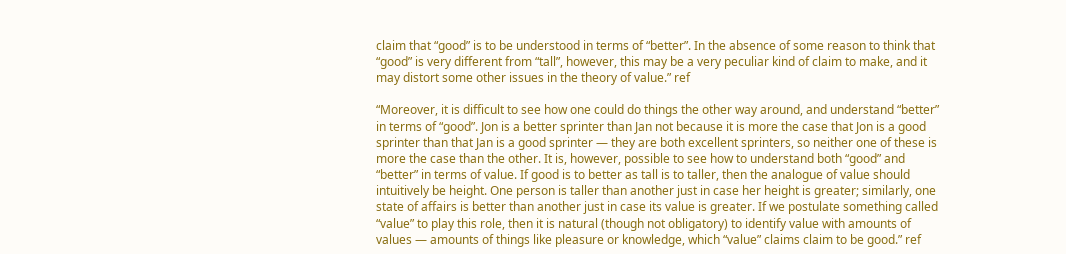claim that “good” is to be understood in terms of “better”. In the absence of some reason to think that “good” is very different from “tall”, however, this may be a very peculiar kind of claim to make, and it may distort some other issues in the theory of value.” ref

“Moreover, it is difficult to see how one could do things the other way around, and understand “better” in terms of “good”. Jon is a better sprinter than Jan not because it is more the case that Jon is a good sprinter than that Jan is a good sprinter — they are both excellent sprinters, so neither one of these is more the case than the other. It is, however, possible to see how to understand both “good” and “better” in terms of value. If good is to better as tall is to taller, then the analogue of value should intuitively be height. One person is taller than another just in case her height is greater; similarly, one state of affairs is better than another just in case its value is greater. If we postulate something called “value” to play this role, then it is natural (though not obligatory) to identify value with amounts of values — amounts of things like pleasure or knowledge, which “value” claims claim to be good.” ref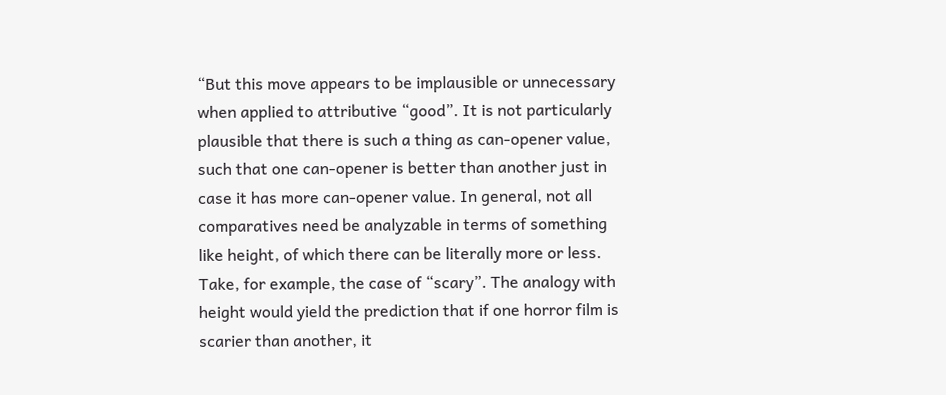“But this move appears to be implausible or unnecessary when applied to attributive “good”. It is not particularly plausible that there is such a thing as can-opener value, such that one can-opener is better than another just in case it has more can-opener value. In general, not all comparatives need be analyzable in terms of something like height, of which there can be literally more or less. Take, for example, the case of “scary”. The analogy with height would yield the prediction that if one horror film is scarier than another, it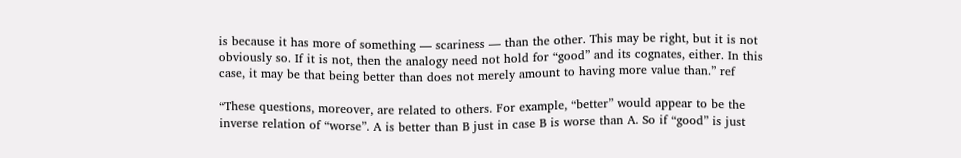is because it has more of something — scariness — than the other. This may be right, but it is not obviously so. If it is not, then the analogy need not hold for “good” and its cognates, either. In this case, it may be that being better than does not merely amount to having more value than.” ref

“These questions, moreover, are related to others. For example, “better” would appear to be the inverse relation of “worse”. A is better than B just in case B is worse than A. So if “good” is just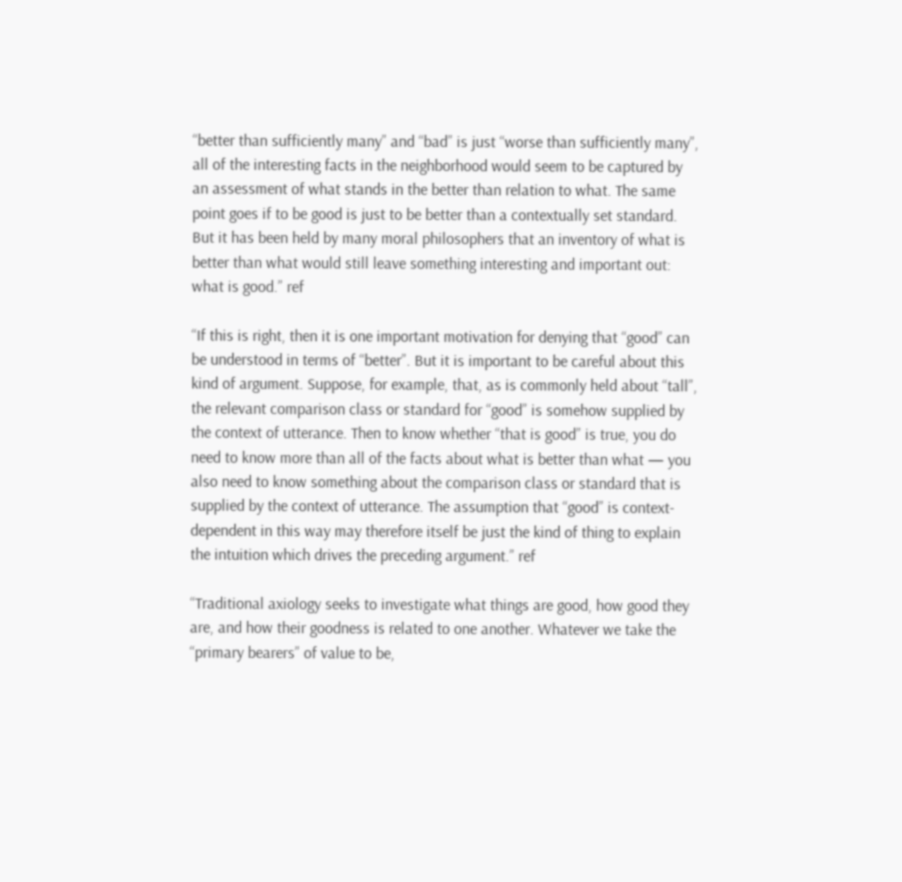“better than sufficiently many” and “bad” is just “worse than sufficiently many”, all of the interesting facts in the neighborhood would seem to be captured by an assessment of what stands in the better than relation to what. The same point goes if to be good is just to be better than a contextually set standard. But it has been held by many moral philosophers that an inventory of what is better than what would still leave something interesting and important out: what is good.” ref

“If this is right, then it is one important motivation for denying that “good” can be understood in terms of “better”. But it is important to be careful about this kind of argument. Suppose, for example, that, as is commonly held about “tall”, the relevant comparison class or standard for “good” is somehow supplied by the context of utterance. Then to know whether “that is good” is true, you do need to know more than all of the facts about what is better than what — you also need to know something about the comparison class or standard that is supplied by the context of utterance. The assumption that “good” is context-dependent in this way may therefore itself be just the kind of thing to explain the intuition which drives the preceding argument.” ref

“Traditional axiology seeks to investigate what things are good, how good they are, and how their goodness is related to one another. Whatever we take the “primary bearers” of value to be,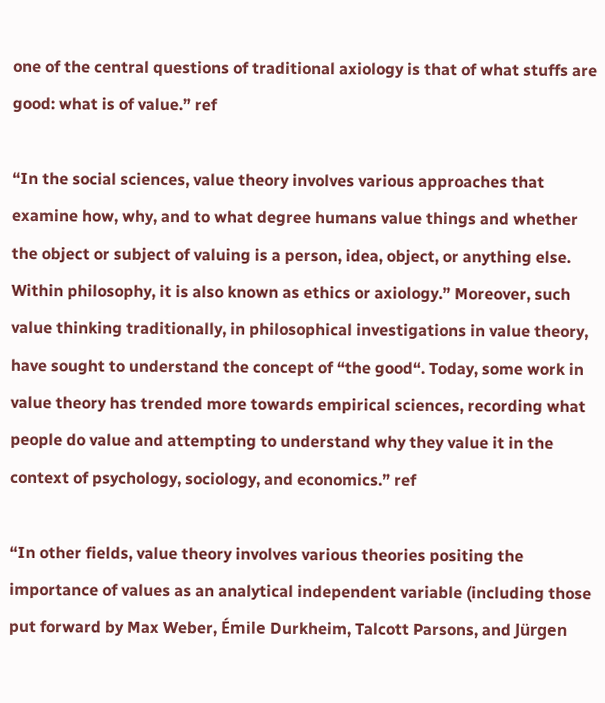one of the central questions of traditional axiology is that of what stuffs are good: what is of value.” ref

“In the social sciences, value theory involves various approaches that examine how, why, and to what degree humans value things and whether the object or subject of valuing is a person, idea, object, or anything else. Within philosophy, it is also known as ethics or axiology.” Moreover, such value thinking traditionally, in philosophical investigations in value theory, have sought to understand the concept of “the good“. Today, some work in value theory has trended more towards empirical sciences, recording what people do value and attempting to understand why they value it in the context of psychology, sociology, and economics.” ref

“In other fields, value theory involves various theories positing the importance of values as an analytical independent variable (including those put forward by Max Weber, Émile Durkheim, Talcott Parsons, and Jürgen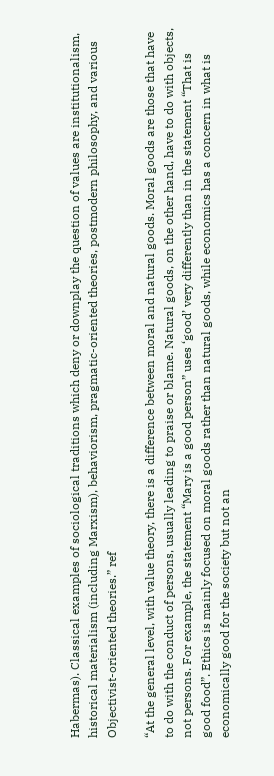Habermas). Classical examples of sociological traditions which deny or downplay the question of values are institutionalism, historical materialism (including Marxism), behaviorism, pragmatic-oriented theories, postmodern philosophy, and various Objectivist-oriented theories.” ref

“At the general level, with value theory, there is a difference between moral and natural goods. Moral goods are those that have to do with the conduct of persons, usually leading to praise or blame. Natural goods, on the other hand, have to do with objects, not persons. For example, the statement “Mary is a good person” uses ‘good’ very differently than in the statement “That is good food”. Ethics is mainly focused on moral goods rather than natural goods, while economics has a concern in what is economically good for the society but not an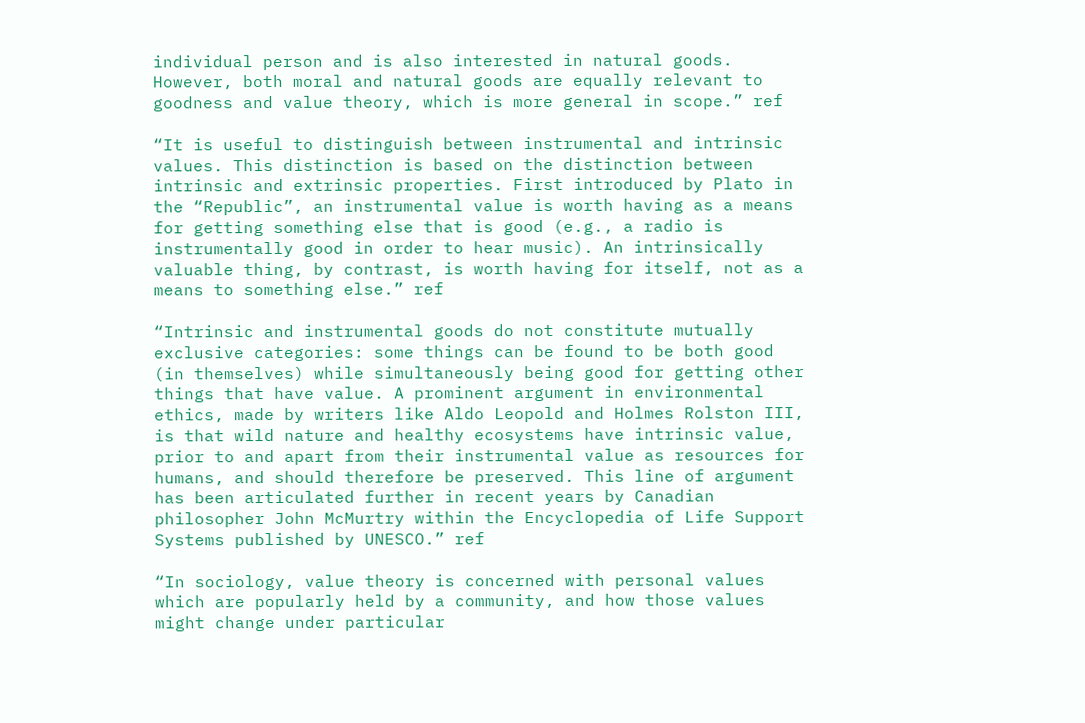individual person and is also interested in natural goods. However, both moral and natural goods are equally relevant to goodness and value theory, which is more general in scope.” ref

“It is useful to distinguish between instrumental and intrinsic values. This distinction is based on the distinction between intrinsic and extrinsic properties. First introduced by Plato in the “Republic”, an instrumental value is worth having as a means for getting something else that is good (e.g., a radio is instrumentally good in order to hear music). An intrinsically valuable thing, by contrast, is worth having for itself, not as a means to something else.” ref

“Intrinsic and instrumental goods do not constitute mutually exclusive categories: some things can be found to be both good (in themselves) while simultaneously being good for getting other things that have value. A prominent argument in environmental ethics, made by writers like Aldo Leopold and Holmes Rolston III, is that wild nature and healthy ecosystems have intrinsic value, prior to and apart from their instrumental value as resources for humans, and should therefore be preserved. This line of argument has been articulated further in recent years by Canadian philosopher John McMurtry within the Encyclopedia of Life Support Systems published by UNESCO.” ref

“In sociology, value theory is concerned with personal values which are popularly held by a community, and how those values might change under particular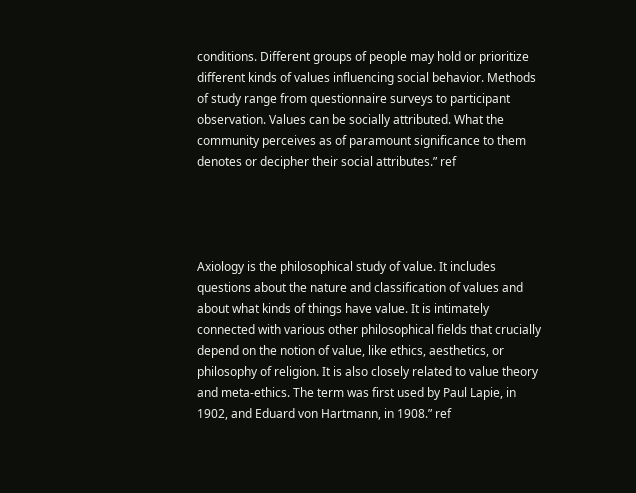conditions. Different groups of people may hold or prioritize different kinds of values influencing social behavior. Methods of study range from questionnaire surveys to participant observation. Values can be socially attributed. What the community perceives as of paramount significance to them denotes or decipher their social attributes.” ref




Axiology is the philosophical study of value. It includes questions about the nature and classification of values and about what kinds of things have value. It is intimately connected with various other philosophical fields that crucially depend on the notion of value, like ethics, aesthetics, or philosophy of religion. It is also closely related to value theory and meta-ethics. The term was first used by Paul Lapie, in 1902, and Eduard von Hartmann, in 1908.” ref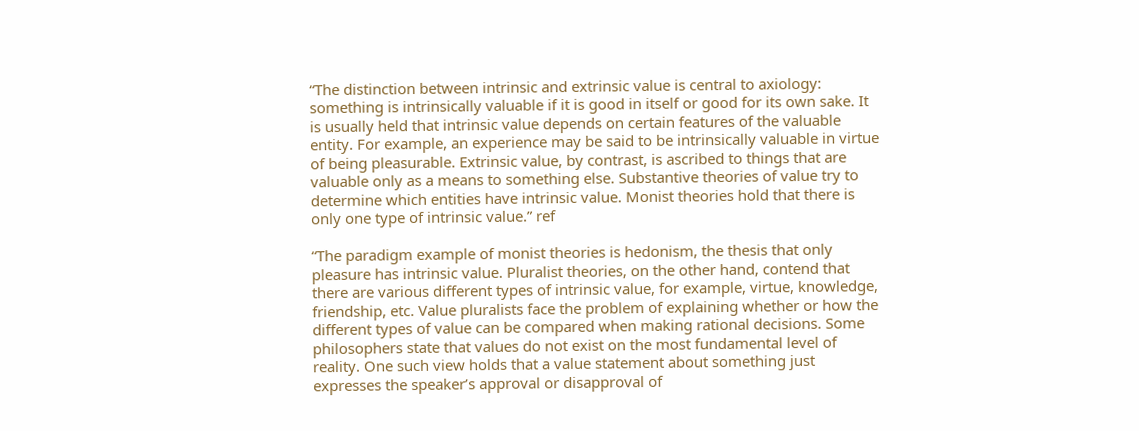“The distinction between intrinsic and extrinsic value is central to axiology: something is intrinsically valuable if it is good in itself or good for its own sake. It is usually held that intrinsic value depends on certain features of the valuable entity. For example, an experience may be said to be intrinsically valuable in virtue of being pleasurable. Extrinsic value, by contrast, is ascribed to things that are valuable only as a means to something else. Substantive theories of value try to determine which entities have intrinsic value. Monist theories hold that there is only one type of intrinsic value.” ref

“The paradigm example of monist theories is hedonism, the thesis that only pleasure has intrinsic value. Pluralist theories, on the other hand, contend that there are various different types of intrinsic value, for example, virtue, knowledge, friendship, etc. Value pluralists face the problem of explaining whether or how the different types of value can be compared when making rational decisions. Some philosophers state that values do not exist on the most fundamental level of reality. One such view holds that a value statement about something just expresses the speaker’s approval or disapproval of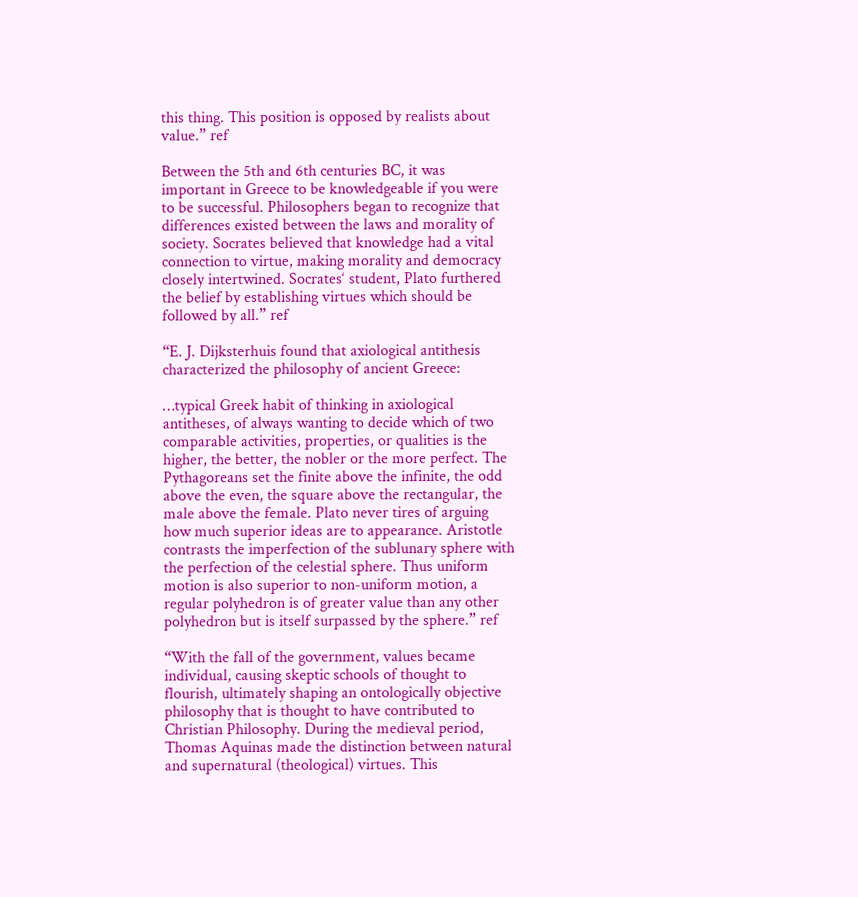this thing. This position is opposed by realists about value.” ref

Between the 5th and 6th centuries BC, it was important in Greece to be knowledgeable if you were to be successful. Philosophers began to recognize that differences existed between the laws and morality of society. Socrates believed that knowledge had a vital connection to virtue, making morality and democracy closely intertwined. Socrates‘ student, Plato furthered the belief by establishing virtues which should be followed by all.” ref

“E. J. Dijksterhuis found that axiological antithesis characterized the philosophy of ancient Greece:

…typical Greek habit of thinking in axiological antitheses, of always wanting to decide which of two comparable activities, properties, or qualities is the higher, the better, the nobler or the more perfect. The Pythagoreans set the finite above the infinite, the odd above the even, the square above the rectangular, the male above the female. Plato never tires of arguing how much superior ideas are to appearance. Aristotle contrasts the imperfection of the sublunary sphere with the perfection of the celestial sphere. Thus uniform motion is also superior to non-uniform motion, a regular polyhedron is of greater value than any other polyhedron but is itself surpassed by the sphere.” ref

“With the fall of the government, values became individual, causing skeptic schools of thought to flourish, ultimately shaping an ontologically objective philosophy that is thought to have contributed to Christian Philosophy. During the medieval period, Thomas Aquinas made the distinction between natural and supernatural (theological) virtues. This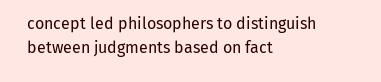concept led philosophers to distinguish between judgments based on fact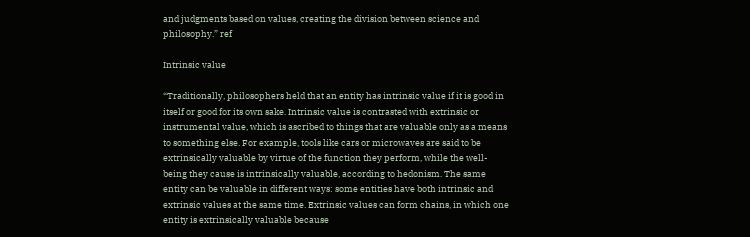and judgments based on values, creating the division between science and philosophy.” ref

Intrinsic value

“Traditionally, philosophers held that an entity has intrinsic value if it is good in itself or good for its own sake. Intrinsic value is contrasted with extrinsic or instrumental value, which is ascribed to things that are valuable only as a means to something else. For example, tools like cars or microwaves are said to be extrinsically valuable by virtue of the function they perform, while the well-being they cause is intrinsically valuable, according to hedonism. The same entity can be valuable in different ways: some entities have both intrinsic and extrinsic values at the same time. Extrinsic values can form chains, in which one entity is extrinsically valuable because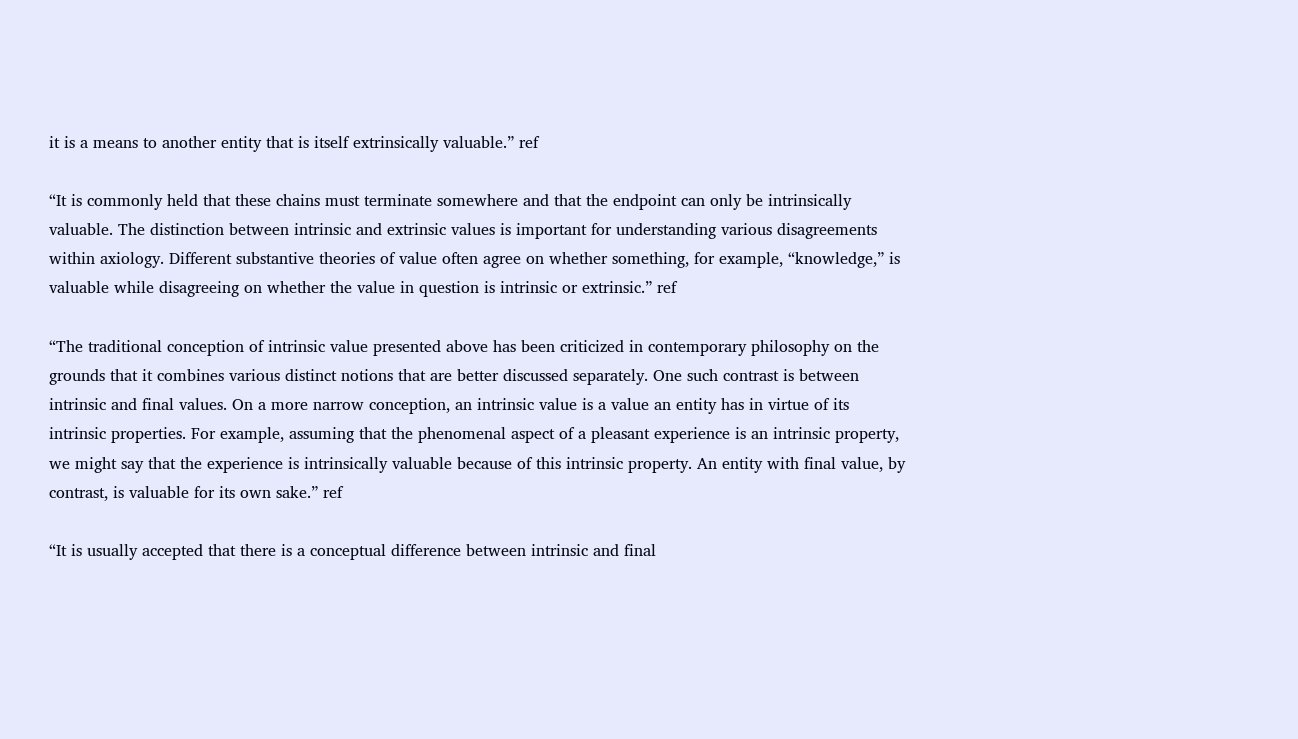it is a means to another entity that is itself extrinsically valuable.” ref

“It is commonly held that these chains must terminate somewhere and that the endpoint can only be intrinsically valuable. The distinction between intrinsic and extrinsic values is important for understanding various disagreements within axiology. Different substantive theories of value often agree on whether something, for example, “knowledge,” is valuable while disagreeing on whether the value in question is intrinsic or extrinsic.” ref

“The traditional conception of intrinsic value presented above has been criticized in contemporary philosophy on the grounds that it combines various distinct notions that are better discussed separately. One such contrast is between intrinsic and final values. On a more narrow conception, an intrinsic value is a value an entity has in virtue of its intrinsic properties. For example, assuming that the phenomenal aspect of a pleasant experience is an intrinsic property, we might say that the experience is intrinsically valuable because of this intrinsic property. An entity with final value, by contrast, is valuable for its own sake.” ref

“It is usually accepted that there is a conceptual difference between intrinsic and final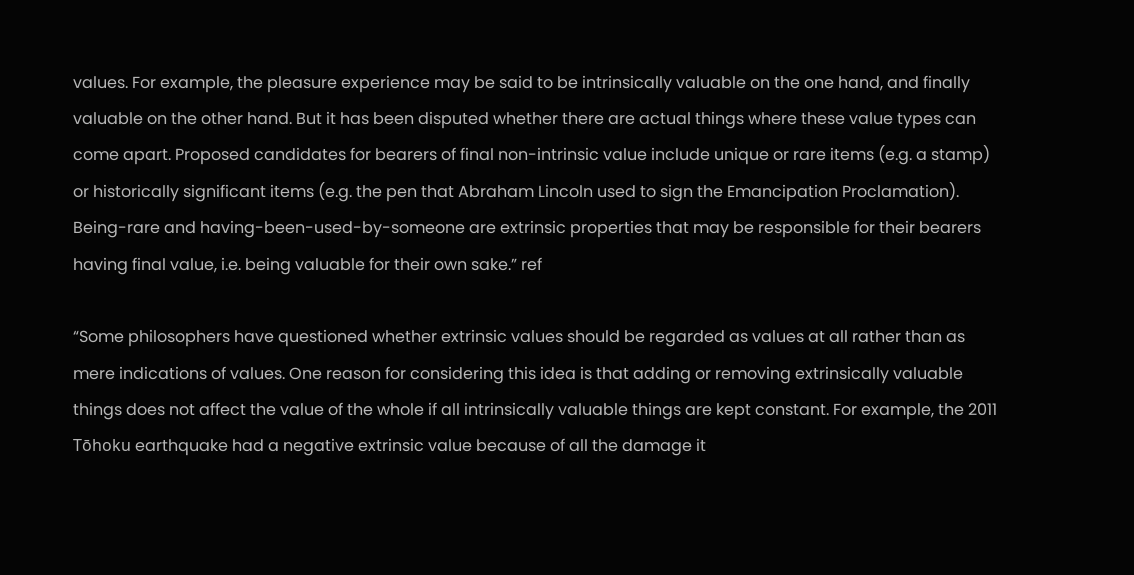values. For example, the pleasure experience may be said to be intrinsically valuable on the one hand, and finally valuable on the other hand. But it has been disputed whether there are actual things where these value types can come apart. Proposed candidates for bearers of final non-intrinsic value include unique or rare items (e.g. a stamp) or historically significant items (e.g. the pen that Abraham Lincoln used to sign the Emancipation Proclamation). Being-rare and having-been-used-by-someone are extrinsic properties that may be responsible for their bearers having final value, i.e. being valuable for their own sake.” ref

“Some philosophers have questioned whether extrinsic values should be regarded as values at all rather than as mere indications of values. One reason for considering this idea is that adding or removing extrinsically valuable things does not affect the value of the whole if all intrinsically valuable things are kept constant. For example, the 2011 Tōhoku earthquake had a negative extrinsic value because of all the damage it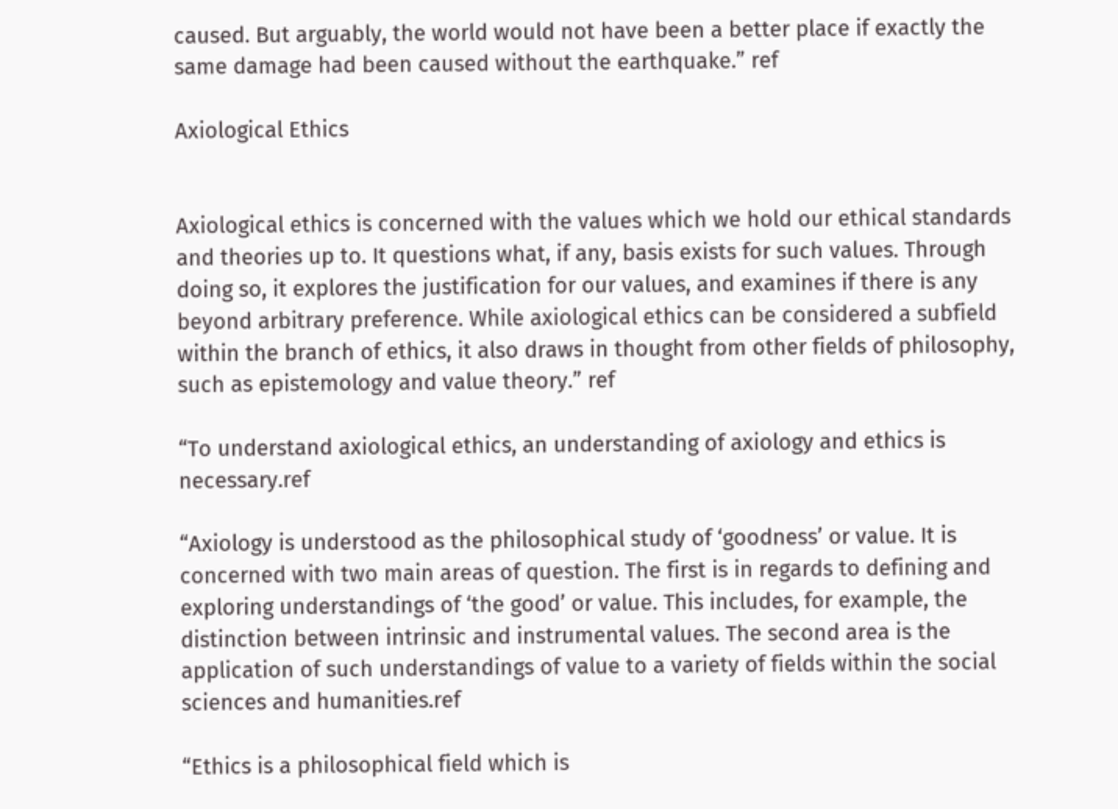caused. But arguably, the world would not have been a better place if exactly the same damage had been caused without the earthquake.” ref

Axiological Ethics


Axiological ethics is concerned with the values which we hold our ethical standards and theories up to. It questions what, if any, basis exists for such values. Through doing so, it explores the justification for our values, and examines if there is any beyond arbitrary preference. While axiological ethics can be considered a subfield within the branch of ethics, it also draws in thought from other fields of philosophy, such as epistemology and value theory.” ref

“To understand axiological ethics, an understanding of axiology and ethics is necessary.ref

“Axiology is understood as the philosophical study of ‘goodness’ or value. It is concerned with two main areas of question. The first is in regards to defining and exploring understandings of ‘the good’ or value. This includes, for example, the distinction between intrinsic and instrumental values. The second area is the application of such understandings of value to a variety of fields within the social sciences and humanities.ref

“Ethics is a philosophical field which is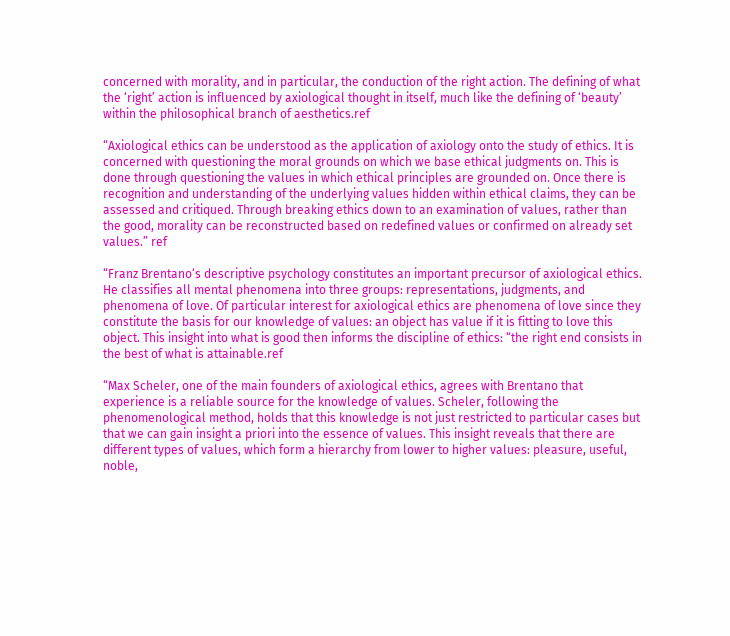concerned with morality, and in particular, the conduction of the right action. The defining of what the ‘right’ action is influenced by axiological thought in itself, much like the defining of ‘beauty’ within the philosophical branch of aesthetics.ref

“Axiological ethics can be understood as the application of axiology onto the study of ethics. It is concerned with questioning the moral grounds on which we base ethical judgments on. This is done through questioning the values in which ethical principles are grounded on. Once there is recognition and understanding of the underlying values hidden within ethical claims, they can be assessed and critiqued. Through breaking ethics down to an examination of values, rather than the good, morality can be reconstructed based on redefined values or confirmed on already set values.” ref

“Franz Brentano‘s descriptive psychology constitutes an important precursor of axiological ethics. He classifies all mental phenomena into three groups: representations, judgments, and phenomena of love. Of particular interest for axiological ethics are phenomena of love since they constitute the basis for our knowledge of values: an object has value if it is fitting to love this object. This insight into what is good then informs the discipline of ethics: “the right end consists in the best of what is attainable.ref

“Max Scheler, one of the main founders of axiological ethics, agrees with Brentano that experience is a reliable source for the knowledge of values. Scheler, following the phenomenological method, holds that this knowledge is not just restricted to particular cases but that we can gain insight a priori into the essence of values. This insight reveals that there are different types of values, which form a hierarchy from lower to higher values: pleasure, useful, noble,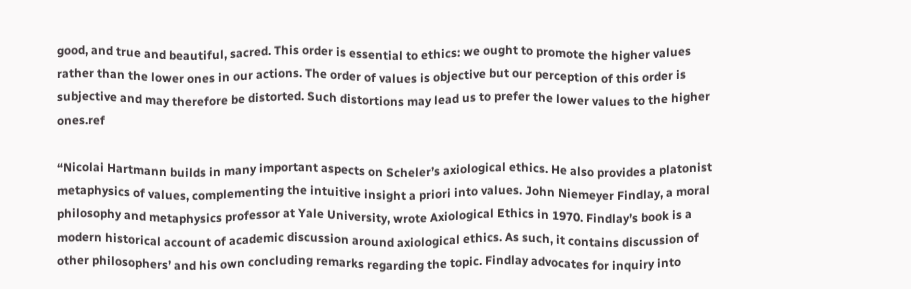good, and true and beautiful, sacred. This order is essential to ethics: we ought to promote the higher values rather than the lower ones in our actions. The order of values is objective but our perception of this order is subjective and may therefore be distorted. Such distortions may lead us to prefer the lower values to the higher ones.ref

“Nicolai Hartmann builds in many important aspects on Scheler’s axiological ethics. He also provides a platonist metaphysics of values, complementing the intuitive insight a priori into values. John Niemeyer Findlay, a moral philosophy and metaphysics professor at Yale University, wrote Axiological Ethics in 1970. Findlay’s book is a modern historical account of academic discussion around axiological ethics. As such, it contains discussion of other philosophers’ and his own concluding remarks regarding the topic. Findlay advocates for inquiry into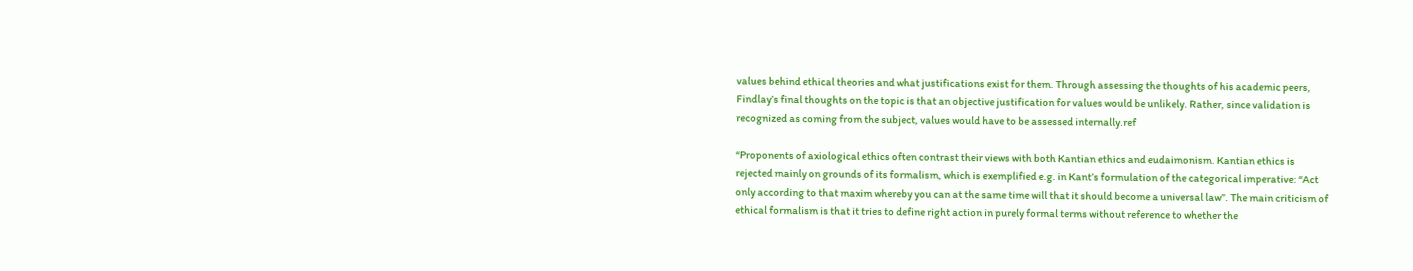values behind ethical theories and what justifications exist for them. Through assessing the thoughts of his academic peers, Findlay’s final thoughts on the topic is that an objective justification for values would be unlikely. Rather, since validation is recognized as coming from the subject, values would have to be assessed internally.ref

“Proponents of axiological ethics often contrast their views with both Kantian ethics and eudaimonism. Kantian ethics is rejected mainly on grounds of its formalism, which is exemplified e.g. in Kant’s formulation of the categorical imperative: “Act only according to that maxim whereby you can at the same time will that it should become a universal law”. The main criticism of ethical formalism is that it tries to define right action in purely formal terms without reference to whether the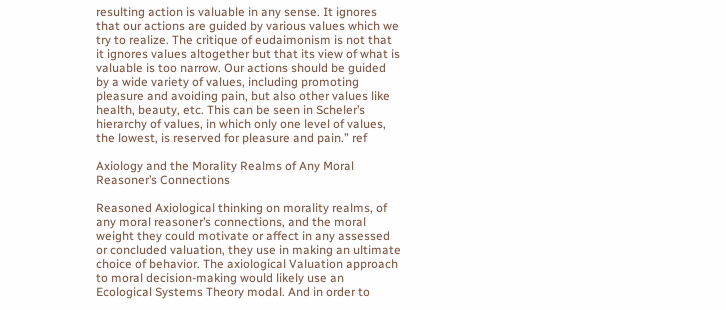resulting action is valuable in any sense. It ignores that our actions are guided by various values which we try to realize. The critique of eudaimonism is not that it ignores values altogether but that its view of what is valuable is too narrow. Our actions should be guided by a wide variety of values, including promoting pleasure and avoiding pain, but also other values like health, beauty, etc. This can be seen in Scheler’s hierarchy of values, in which only one level of values, the lowest, is reserved for pleasure and pain.” ref

Axiology and the Morality Realms of Any Moral Reasoner’s Connections

Reasoned Axiological thinking on morality realms, of any moral reasoner’s connections, and the moral weight they could motivate or affect in any assessed or concluded valuation, they use in making an ultimate choice of behavior. The axiological Valuation approach to moral decision-making would likely use an Ecological Systems Theory modal. And in order to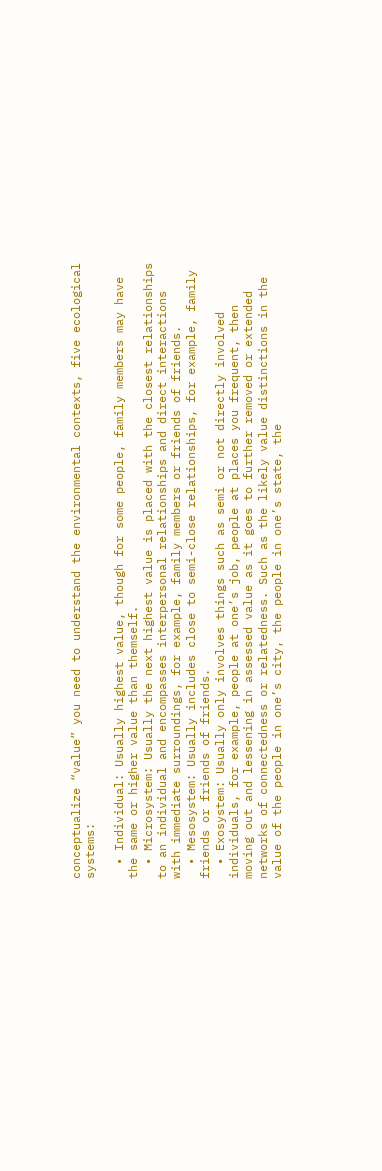conceptualize “value” you need to understand the environmental contexts, five ecological systems:

  • Individual: Usually highest value, though for some people, family members may have the same or higher value than themself.
  • Microsystem: Usually the next highest value is placed with the closest relationships to an individual and encompasses interpersonal relationships and direct interactions with immediate surroundings, for example, family members or friends of friends.
  • Mesosystem: Usually includes close to semi-close relationships, for example, family friends or friends of friends.
  • Exosystem: Usually only involves things such as semi or not directly involved individuals, for example, people at one’s job, people at places you frequent, then moving out and lessening in assessed value as it goes to further removed or extended networks of connectedness or relatedness. Such as the likely value distinctions in the value of the people in one’s city, the people in one’s state, the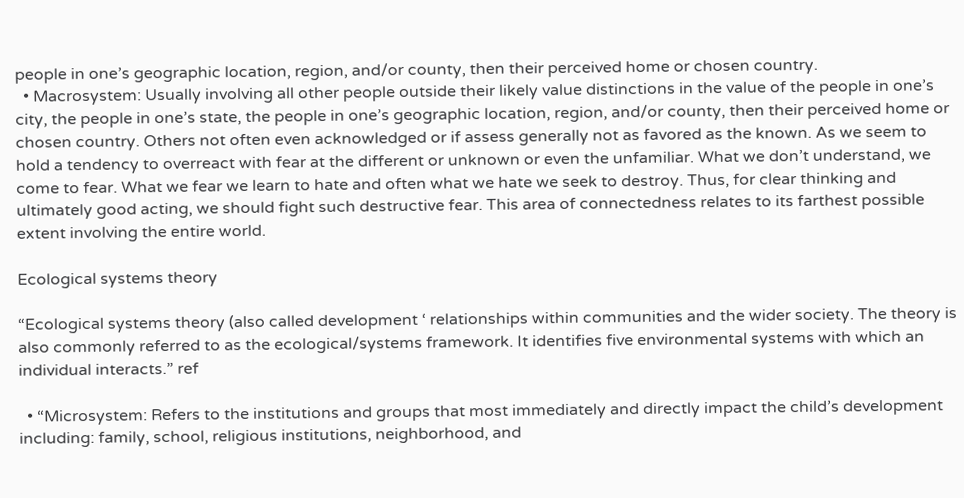people in one’s geographic location, region, and/or county, then their perceived home or chosen country.
  • Macrosystem: Usually involving all other people outside their likely value distinctions in the value of the people in one’s city, the people in one’s state, the people in one’s geographic location, region, and/or county, then their perceived home or chosen country. Others not often even acknowledged or if assess generally not as favored as the known. As we seem to hold a tendency to overreact with fear at the different or unknown or even the unfamiliar. What we don’t understand, we come to fear. What we fear we learn to hate and often what we hate we seek to destroy. Thus, for clear thinking and ultimately good acting, we should fight such destructive fear. This area of connectedness relates to its farthest possible extent involving the entire world.

Ecological systems theory

“Ecological systems theory (also called development ‘ relationships within communities and the wider society. The theory is also commonly referred to as the ecological/systems framework. It identifies five environmental systems with which an individual interacts.” ref

  • “Microsystem: Refers to the institutions and groups that most immediately and directly impact the child’s development including: family, school, religious institutions, neighborhood, and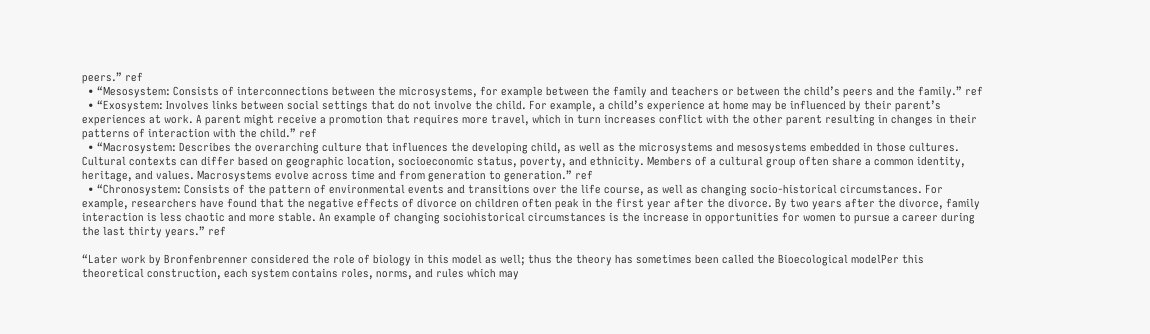peers.” ref
  • “Mesosystem: Consists of interconnections between the microsystems, for example between the family and teachers or between the child’s peers and the family.” ref
  • “Exosystem: Involves links between social settings that do not involve the child. For example, a child’s experience at home may be influenced by their parent’s experiences at work. A parent might receive a promotion that requires more travel, which in turn increases conflict with the other parent resulting in changes in their patterns of interaction with the child.” ref
  • “Macrosystem: Describes the overarching culture that influences the developing child, as well as the microsystems and mesosystems embedded in those cultures. Cultural contexts can differ based on geographic location, socioeconomic status, poverty, and ethnicity. Members of a cultural group often share a common identity, heritage, and values. Macrosystems evolve across time and from generation to generation.” ref
  • “Chronosystem: Consists of the pattern of environmental events and transitions over the life course, as well as changing socio-historical circumstances. For example, researchers have found that the negative effects of divorce on children often peak in the first year after the divorce. By two years after the divorce, family interaction is less chaotic and more stable. An example of changing sociohistorical circumstances is the increase in opportunities for women to pursue a career during the last thirty years.” ref

“Later work by Bronfenbrenner considered the role of biology in this model as well; thus the theory has sometimes been called the Bioecological modelPer this theoretical construction, each system contains roles, norms, and rules which may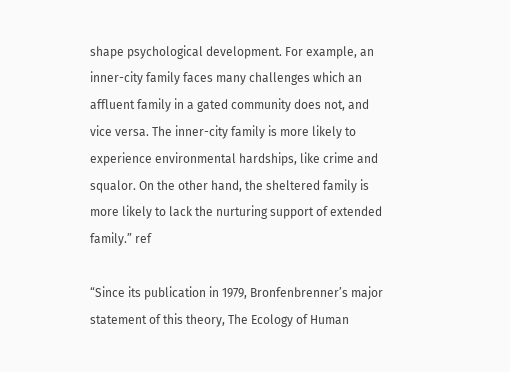shape psychological development. For example, an inner-city family faces many challenges which an affluent family in a gated community does not, and vice versa. The inner-city family is more likely to experience environmental hardships, like crime and squalor. On the other hand, the sheltered family is more likely to lack the nurturing support of extended family.” ref

“Since its publication in 1979, Bronfenbrenner’s major statement of this theory, The Ecology of Human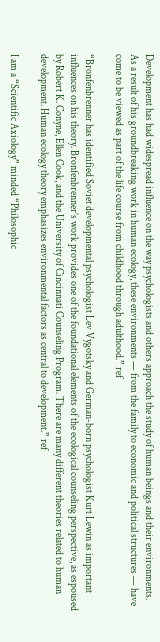Development has had widespread influence on the way psychologists and others approach the study of human beings and their environments. As a result of his groundbreaking work in human ecology, these environments — from the family to economic and political structures — have come to be viewed as part of the life course from childhood through adulthood.” ref

“Bronfenbrenner has identified Soviet developmental psychologist Lev Vygotsky and German-born psychologist Kurt Lewin as important influences on his theory. Bronfenbrenner’s work provides one of the foundational elements of the ecological counseling perspective, as espoused by Robert K. Conyne, Ellen Cook, and the University of Cincinnati Counseling Program. There are many different theories related to human development. Human ecology theory emphasizes environmental factors as central to development.” ref

I am a “Scientific Axiology” minded “Philosophic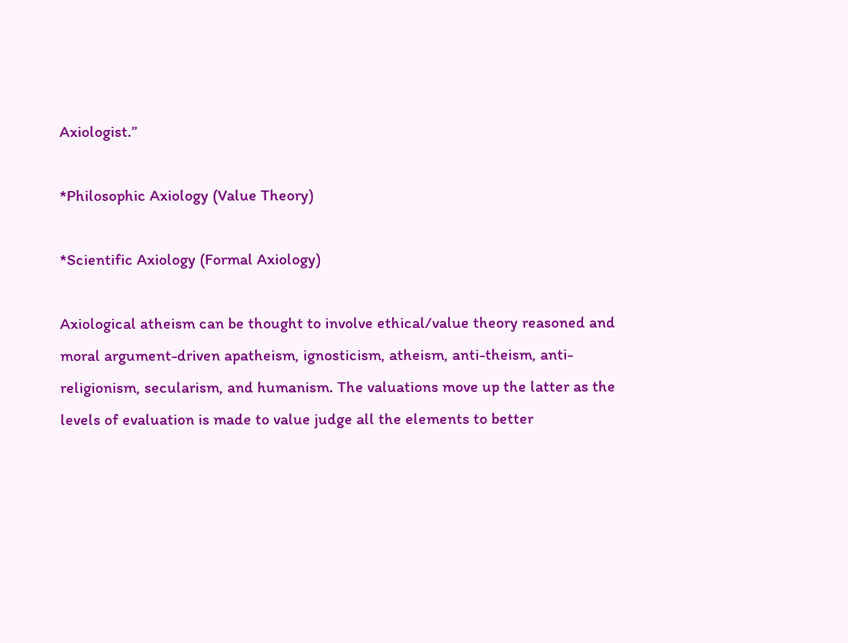Axiologist.”

*Philosophic Axiology (Value Theory)

*Scientific Axiology (Formal Axiology)

Axiological atheism can be thought to involve ethical/value theory reasoned and moral argument-driven apatheism, ignosticism, atheism, anti-theism, anti-religionism, secularism, and humanism. The valuations move up the latter as the levels of evaluation is made to value judge all the elements to better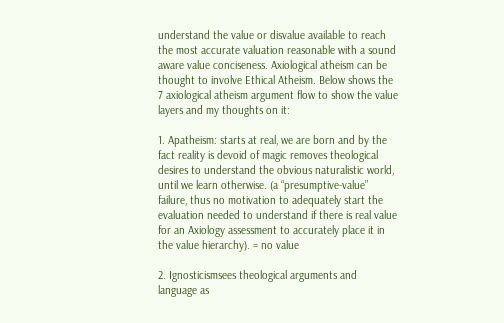understand the value or disvalue available to reach the most accurate valuation reasonable with a sound aware value conciseness. Axiological atheism can be thought to involve Ethical Atheism. Below shows the 7 axiological atheism argument flow to show the value layers and my thoughts on it:

1. Apatheism: starts at real, we are born and by the fact reality is devoid of magic removes theological desires to understand the obvious naturalistic world, until we learn otherwise. (a “presumptive-value” failure, thus no motivation to adequately start the evaluation needed to understand if there is real value for an Axiology assessment to accurately place it in the value hierarchy). = no value

2. Ignosticismsees theological arguments and language as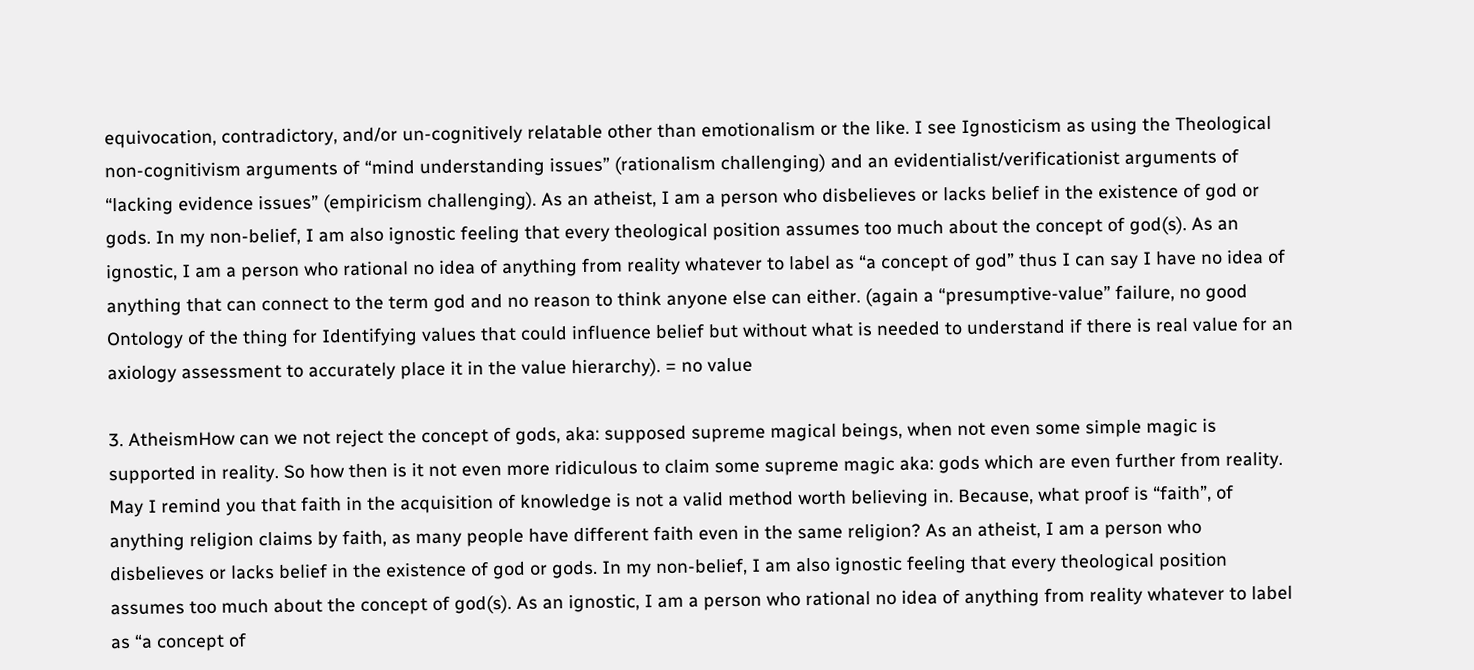equivocation, contradictory, and/or un-cognitively relatable other than emotionalism or the like. I see Ignosticism as using the Theological non-cognitivism arguments of “mind understanding issues” (rationalism challenging) and an evidentialist/verificationist arguments of “lacking evidence issues” (empiricism challenging). As an atheist, I am a person who disbelieves or lacks belief in the existence of god or gods. In my non-belief, I am also ignostic feeling that every theological position assumes too much about the concept of god(s). As an ignostic, I am a person who rational no idea of anything from reality whatever to label as “a concept of god” thus I can say I have no idea of anything that can connect to the term god and no reason to think anyone else can either. (again a “presumptive-value” failure, no good  Ontology of the thing for Identifying values that could influence belief but without what is needed to understand if there is real value for an axiology assessment to accurately place it in the value hierarchy). = no value

3. AtheismHow can we not reject the concept of gods, aka: supposed supreme magical beings, when not even some simple magic is supported in reality. So how then is it not even more ridiculous to claim some supreme magic aka: gods which are even further from reality. May I remind you that faith in the acquisition of knowledge is not a valid method worth believing in. Because, what proof is “faith”, of anything religion claims by faith, as many people have different faith even in the same religion? As an atheist, I am a person who disbelieves or lacks belief in the existence of god or gods. In my non-belief, I am also ignostic feeling that every theological position assumes too much about the concept of god(s). As an ignostic, I am a person who rational no idea of anything from reality whatever to label as “a concept of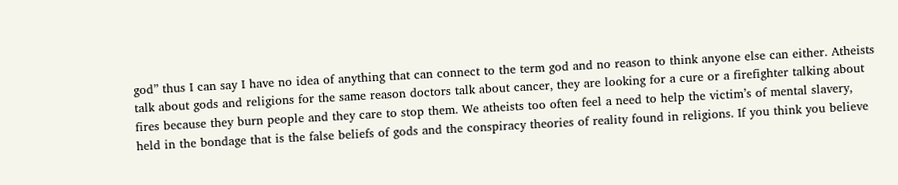god” thus I can say I have no idea of anything that can connect to the term god and no reason to think anyone else can either. Atheists talk about gods and religions for the same reason doctors talk about cancer, they are looking for a cure or a firefighter talking about fires because they burn people and they care to stop them. We atheists too often feel a need to help the victim’s of mental slavery, held in the bondage that is the false beliefs of gods and the conspiracy theories of reality found in religions. If you think you believe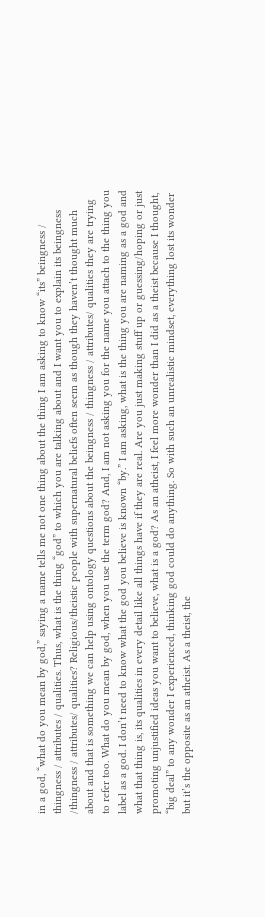in a god, “what do you mean by god,” saying a name tells me not one thing about the thing I am asking to know “its” beingness / thingness / attributes / qualities. Thus, what is the thing “god” to which you are talking about and I want you to explain its beingness /thingness / attributes/ qualities? Religious/theistic people with supernatural beliefs often seem as though they haven’t thought much about and that is something we can help using ontology questions about the beingness / thingness / attributes/ qualities they are trying to refer too. What do you mean by god, when you use the term god? And, I am not asking you for the name you attach to the thing you label as a god. I don’t need to know what the god you believe is known “by.” I am asking, what is the thing you are naming as a god and what that thing is, its qualities in every detail like all things have if they are real. Are you just making stuff up or guessing/hoping or just promoting unjustified ideas you want to believe, what is a god? As an atheist, I feel more wonder than I did as a theist because I thought, “big deal” to any wonder I experienced, thinking god could do anything. So with such an unrealistic mindset, everything lost its wonder but it’s the opposite as an atheist. As a theist, the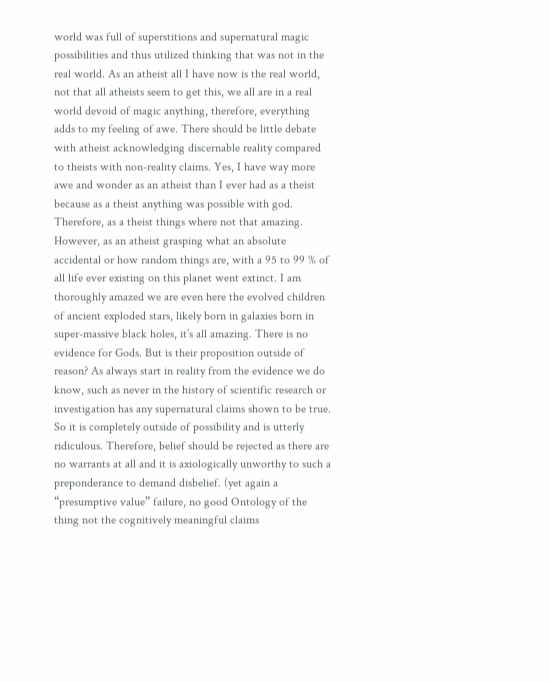world was full of superstitions and supernatural magic possibilities and thus utilized thinking that was not in the real world. As an atheist all I have now is the real world, not that all atheists seem to get this, we all are in a real world devoid of magic anything, therefore, everything adds to my feeling of awe. There should be little debate with atheist acknowledging discernable reality compared to theists with non-reality claims. Yes, I have way more awe and wonder as an atheist than I ever had as a theist because as a theist anything was possible with god. Therefore, as a theist things where not that amazing. However, as an atheist grasping what an absolute accidental or how random things are, with a 95 to 99 % of all life ever existing on this planet went extinct. I am thoroughly amazed we are even here the evolved children of ancient exploded stars, likely born in galaxies born in super-massive black holes, it’s all amazing. There is no evidence for Gods. But is their proposition outside of reason? As always start in reality from the evidence we do know, such as never in the history of scientific research or investigation has any supernatural claims shown to be true. So it is completely outside of possibility and is utterly ridiculous. Therefore, belief should be rejected as there are no warrants at all and it is axiologically unworthy to such a preponderance to demand disbelief. (yet again a “presumptive value” failure, no good Ontology of the thing not the cognitively meaningful claims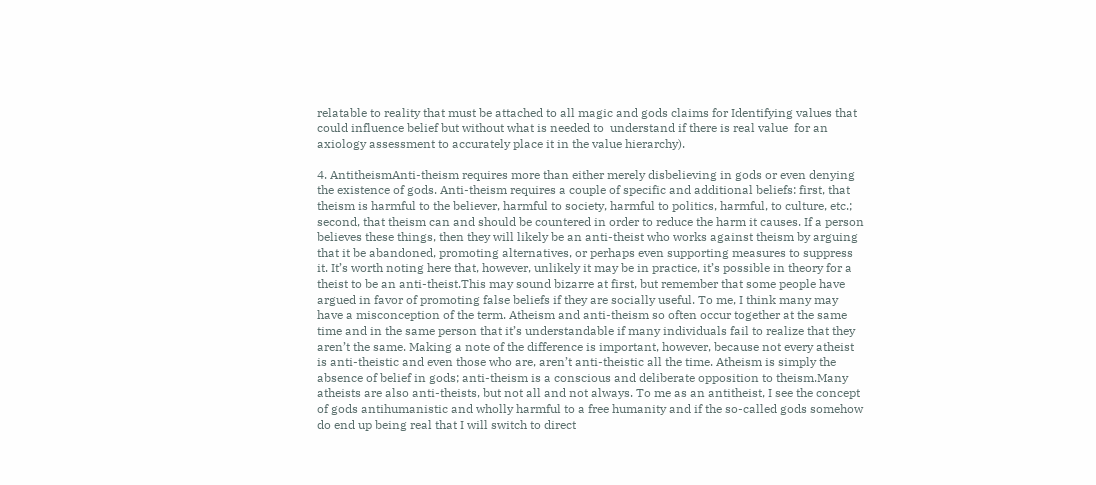relatable to reality that must be attached to all magic and gods claims for Identifying values that could influence belief but without what is needed to  understand if there is real value  for an axiology assessment to accurately place it in the value hierarchy).

4. AntitheismAnti-theism requires more than either merely disbelieving in gods or even denying the existence of gods. Anti-theism requires a couple of specific and additional beliefs: first, that theism is harmful to the believer, harmful to society, harmful to politics, harmful, to culture, etc.; second, that theism can and should be countered in order to reduce the harm it causes. If a person believes these things, then they will likely be an anti-theist who works against theism by arguing that it be abandoned, promoting alternatives, or perhaps even supporting measures to suppress it. It’s worth noting here that, however, unlikely it may be in practice, it’s possible in theory for a theist to be an anti-theist.This may sound bizarre at first, but remember that some people have argued in favor of promoting false beliefs if they are socially useful. To me, I think many may have a misconception of the term. Atheism and anti-theism so often occur together at the same time and in the same person that it’s understandable if many individuals fail to realize that they aren’t the same. Making a note of the difference is important, however, because not every atheist is anti-theistic and even those who are, aren’t anti-theistic all the time. Atheism is simply the absence of belief in gods; anti-theism is a conscious and deliberate opposition to theism.Many atheists are also anti-theists, but not all and not always. To me as an antitheist, I see the concept of gods antihumanistic and wholly harmful to a free humanity and if the so-called gods somehow do end up being real that I will switch to direct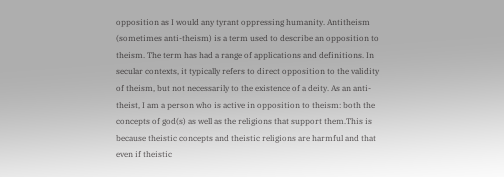opposition as I would any tyrant oppressing humanity. Antitheism (sometimes anti-theism) is a term used to describe an opposition to theism. The term has had a range of applications and definitions. In secular contexts, it typically refers to direct opposition to the validity of theism, but not necessarily to the existence of a deity. As an anti-theist, I am a person who is active in opposition to theism: both the concepts of god(s) as well as the religions that support them.This is because theistic concepts and theistic religions are harmful and that even if theistic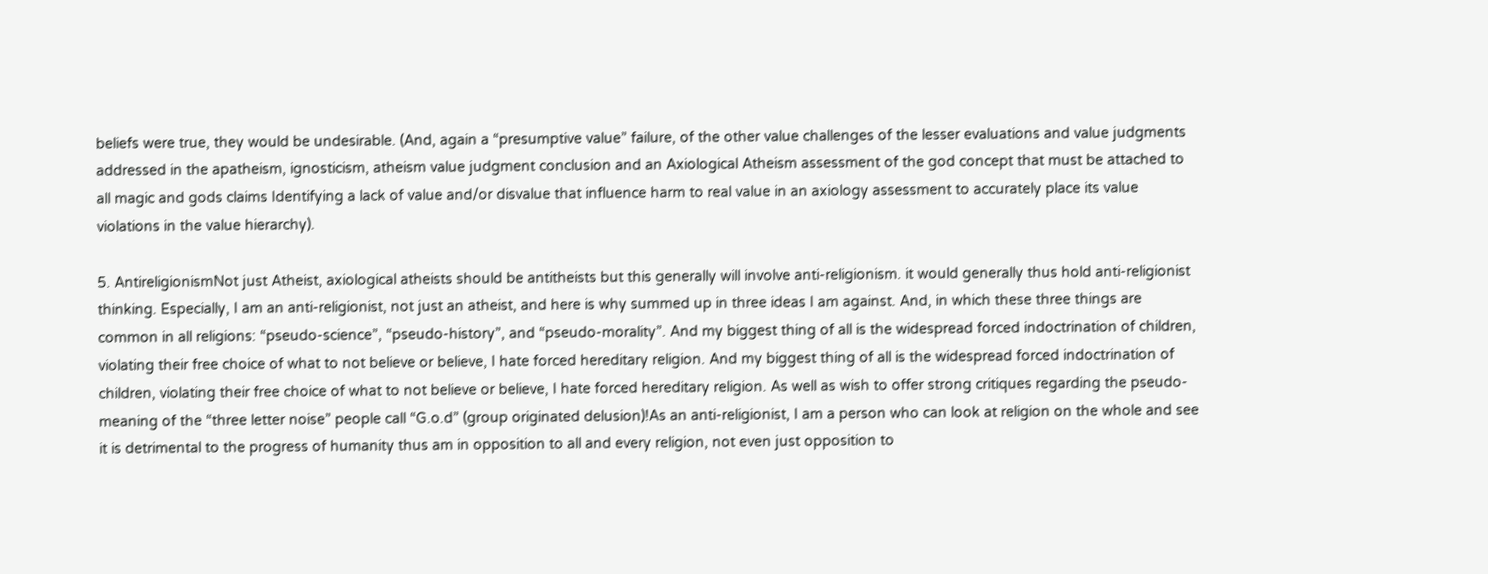beliefs were true, they would be undesirable. (And, again a “presumptive value” failure, of the other value challenges of the lesser evaluations and value judgments addressed in the apatheism, ignosticism, atheism value judgment conclusion and an Axiological Atheism assessment of the god concept that must be attached to all magic and gods claims Identifying a lack of value and/or disvalue that influence harm to real value in an axiology assessment to accurately place its value violations in the value hierarchy).

5. AntireligionismNot just Atheist, axiological atheists should be antitheists but this generally will involve anti-religionism. it would generally thus hold anti-religionist thinking. Especially, I am an anti-religionist, not just an atheist, and here is why summed up in three ideas I am against. And, in which these three things are common in all religions: “pseudo-science”, “pseudo-history”, and “pseudo-morality”. And my biggest thing of all is the widespread forced indoctrination of children, violating their free choice of what to not believe or believe, I hate forced hereditary religion. And my biggest thing of all is the widespread forced indoctrination of children, violating their free choice of what to not believe or believe, I hate forced hereditary religion. As well as wish to offer strong critiques regarding the pseudo-meaning of the “three letter noise” people call “G.o.d” (group originated delusion)!As an anti-religionist, I am a person who can look at religion on the whole and see it is detrimental to the progress of humanity thus am in opposition to all and every religion, not even just opposition to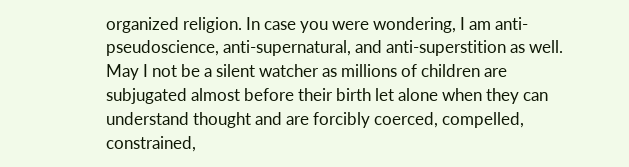organized religion. In case you were wondering, I am anti-pseudoscience, anti-supernatural, and anti-superstition as well. May I not be a silent watcher as millions of children are subjugated almost before their birth let alone when they can understand thought and are forcibly coerced, compelled, constrained,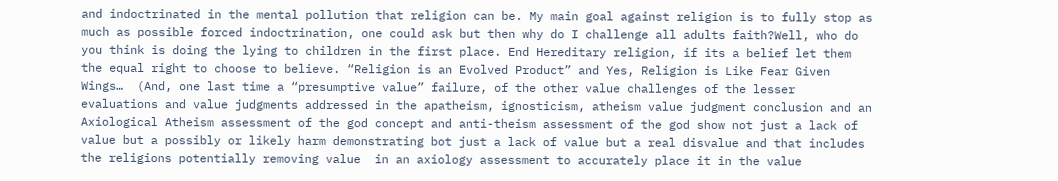and indoctrinated in the mental pollution that religion can be. My main goal against religion is to fully stop as much as possible forced indoctrination, one could ask but then why do I challenge all adults faith?Well, who do you think is doing the lying to children in the first place. End Hereditary religion, if its a belief let them the equal right to choose to believe. “Religion is an Evolved Product” and Yes, Religion is Like Fear Given Wings…  (And, one last time a “presumptive value” failure, of the other value challenges of the lesser evaluations and value judgments addressed in the apatheism, ignosticism, atheism value judgment conclusion and an Axiological Atheism assessment of the god concept and anti-theism assessment of the god show not just a lack of value but a possibly or likely harm demonstrating bot just a lack of value but a real disvalue and that includes the religions potentially removing value  in an axiology assessment to accurately place it in the value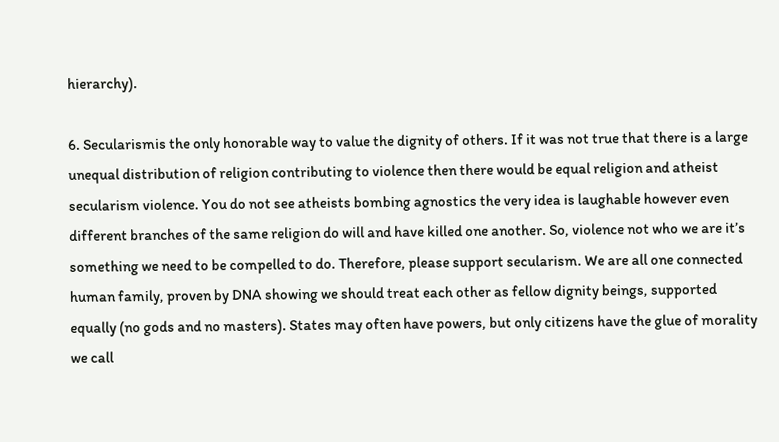hierarchy).

6. Secularismis the only honorable way to value the dignity of others. If it was not true that there is a large unequal distribution of religion contributing to violence then there would be equal religion and atheist secularism violence. You do not see atheists bombing agnostics the very idea is laughable however even different branches of the same religion do will and have killed one another. So, violence not who we are it’s something we need to be compelled to do. Therefore, please support secularism. We are all one connected human family, proven by DNA showing we should treat each other as fellow dignity beings, supported equally (no gods and no masters). States may often have powers, but only citizens have the glue of morality we call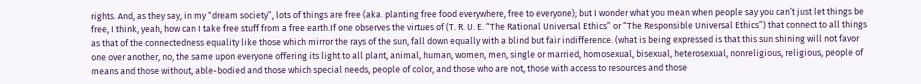rights. And, as they say, in my “dream society”, lots of things are free (aka. planting free food everywhere, free to everyone); but I wonder what you mean when people say you can’t just let things be free, I think, yeah, how can I take free stuff from a free earth.If one observes the virtues of (T. R. U. E. “The Rational Universal Ethics” or “The Responsible Universal Ethics”) that connect to all things as that of the connectedness equality like those which mirror the rays of the sun, fall down equally with a blind but fair indifference. (what is being expressed is that this sun shining will not favor one over another, no, the same upon everyone offering its light to all plant, animal, human, women, men, single or married, homosexual, bisexual, heterosexual, nonreligious, religious, people of means and those without, able-bodied and those which special needs, people of color, and those who are not, those with access to resources and those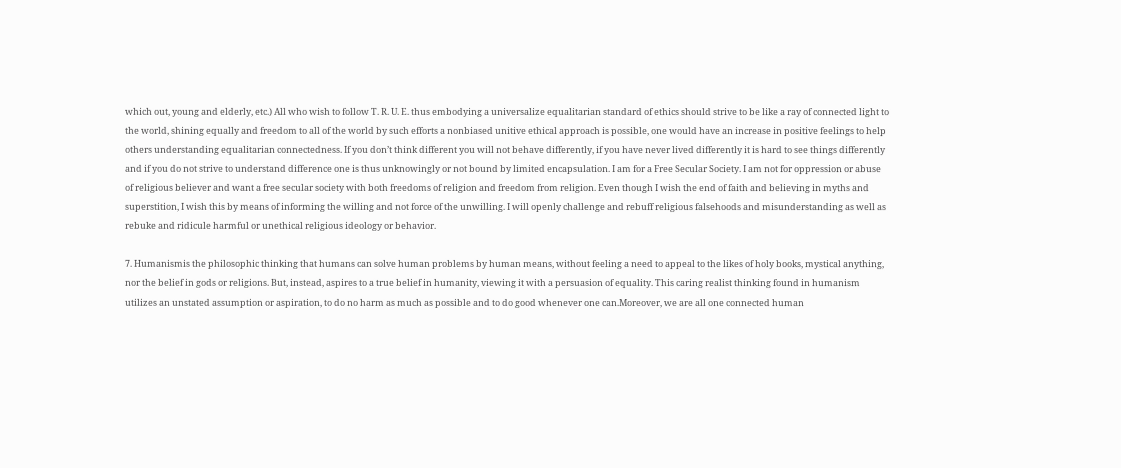which out, young and elderly, etc.) All who wish to follow T. R. U. E. thus embodying a universalize equalitarian standard of ethics should strive to be like a ray of connected light to the world, shining equally and freedom to all of the world by such efforts a nonbiased unitive ethical approach is possible, one would have an increase in positive feelings to help others understanding equalitarian connectedness. If you don’t think different you will not behave differently, if you have never lived differently it is hard to see things differently and if you do not strive to understand difference one is thus unknowingly or not bound by limited encapsulation. I am for a Free Secular Society. I am not for oppression or abuse of religious believer and want a free secular society with both freedoms of religion and freedom from religion. Even though I wish the end of faith and believing in myths and superstition, I wish this by means of informing the willing and not force of the unwilling. I will openly challenge and rebuff religious falsehoods and misunderstanding as well as rebuke and ridicule harmful or unethical religious ideology or behavior.

7. Humanismis the philosophic thinking that humans can solve human problems by human means, without feeling a need to appeal to the likes of holy books, mystical anything, nor the belief in gods or religions. But, instead, aspires to a true belief in humanity, viewing it with a persuasion of equality. This caring realist thinking found in humanism utilizes an unstated assumption or aspiration, to do no harm as much as possible and to do good whenever one can.Moreover, we are all one connected human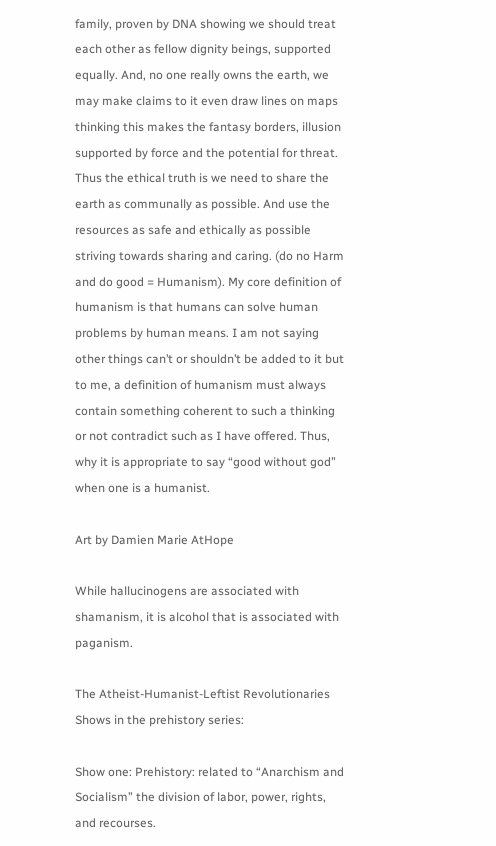family, proven by DNA showing we should treat each other as fellow dignity beings, supported equally. And, no one really owns the earth, we may make claims to it even draw lines on maps thinking this makes the fantasy borders, illusion supported by force and the potential for threat. Thus the ethical truth is we need to share the earth as communally as possible. And use the resources as safe and ethically as possible striving towards sharing and caring. (do no Harm and do good = Humanism). My core definition of humanism is that humans can solve human problems by human means. I am not saying other things can’t or shouldn’t be added to it but to me, a definition of humanism must always contain something coherent to such a thinking or not contradict such as I have offered. Thus, why it is appropriate to say “good without god” when one is a humanist.

Art by Damien Marie AtHope

While hallucinogens are associated with shamanism, it is alcohol that is associated with paganism.

The Atheist-Humanist-Leftist Revolutionaries Shows in the prehistory series:

Show one: Prehistory: related to “Anarchism and Socialism” the division of labor, power, rights, and recourses.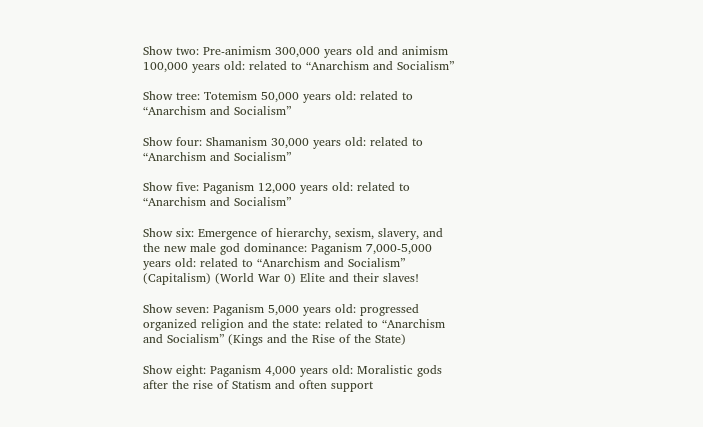Show two: Pre-animism 300,000 years old and animism 100,000 years old: related to “Anarchism and Socialism”

Show tree: Totemism 50,000 years old: related to “Anarchism and Socialism”

Show four: Shamanism 30,000 years old: related to “Anarchism and Socialism”

Show five: Paganism 12,000 years old: related to “Anarchism and Socialism”

Show six: Emergence of hierarchy, sexism, slavery, and the new male god dominance: Paganism 7,000-5,000 years old: related to “Anarchism and Socialism” (Capitalism) (World War 0) Elite and their slaves!

Show seven: Paganism 5,000 years old: progressed organized religion and the state: related to “Anarchism and Socialism” (Kings and the Rise of the State)

Show eight: Paganism 4,000 years old: Moralistic gods after the rise of Statism and often support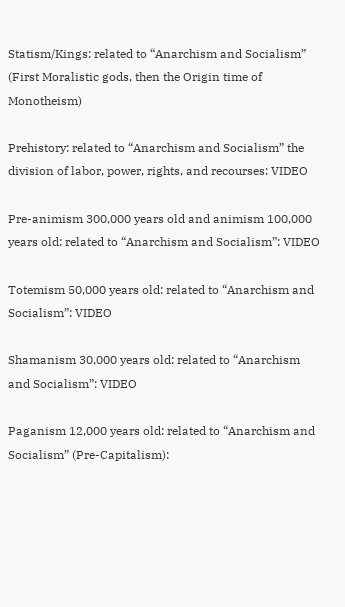Statism/Kings: related to “Anarchism and Socialism” (First Moralistic gods, then the Origin time of Monotheism)

Prehistory: related to “Anarchism and Socialism” the division of labor, power, rights, and recourses: VIDEO

Pre-animism 300,000 years old and animism 100,000 years old: related to “Anarchism and Socialism”: VIDEO

Totemism 50,000 years old: related to “Anarchism and Socialism”: VIDEO

Shamanism 30,000 years old: related to “Anarchism and Socialism”: VIDEO

Paganism 12,000 years old: related to “Anarchism and Socialism” (Pre-Capitalism):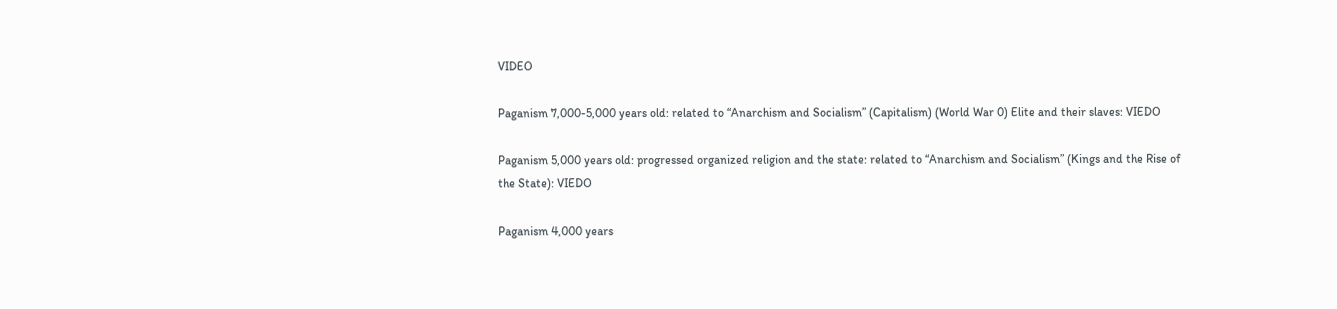VIDEO

Paganism 7,000-5,000 years old: related to “Anarchism and Socialism” (Capitalism) (World War 0) Elite and their slaves: VIEDO

Paganism 5,000 years old: progressed organized religion and the state: related to “Anarchism and Socialism” (Kings and the Rise of the State): VIEDO

Paganism 4,000 years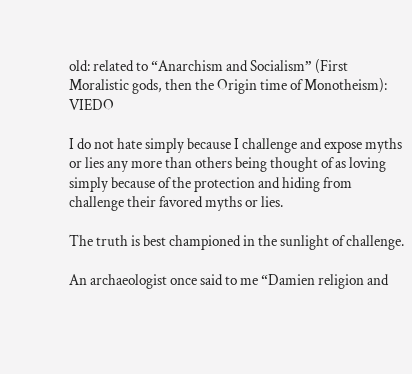old: related to “Anarchism and Socialism” (First Moralistic gods, then the Origin time of Monotheism): VIEDO

I do not hate simply because I challenge and expose myths or lies any more than others being thought of as loving simply because of the protection and hiding from challenge their favored myths or lies.

The truth is best championed in the sunlight of challenge.

An archaeologist once said to me “Damien religion and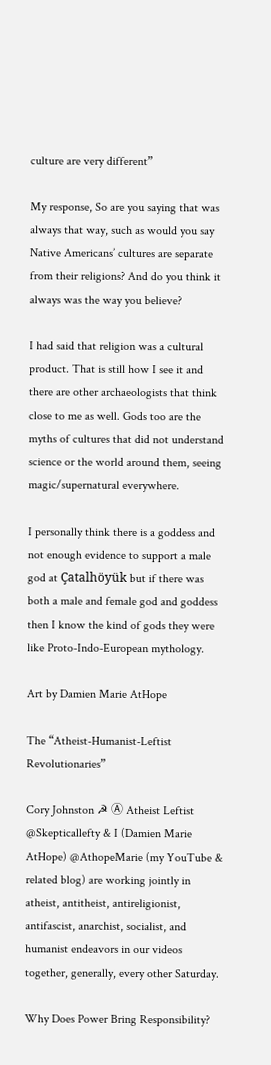culture are very different”

My response, So are you saying that was always that way, such as would you say Native Americans’ cultures are separate from their religions? And do you think it always was the way you believe?

I had said that religion was a cultural product. That is still how I see it and there are other archaeologists that think close to me as well. Gods too are the myths of cultures that did not understand science or the world around them, seeing magic/supernatural everywhere.

I personally think there is a goddess and not enough evidence to support a male god at Çatalhöyük but if there was both a male and female god and goddess then I know the kind of gods they were like Proto-Indo-European mythology.

Art by Damien Marie AtHope

The “Atheist-Humanist-Leftist Revolutionaries”

Cory Johnston ☭ Ⓐ Atheist Leftist @Skepticallefty & I (Damien Marie AtHope) @AthopeMarie (my YouTube & related blog) are working jointly in atheist, antitheist, antireligionist, antifascist, anarchist, socialist, and humanist endeavors in our videos together, generally, every other Saturday.

Why Does Power Bring Responsibility?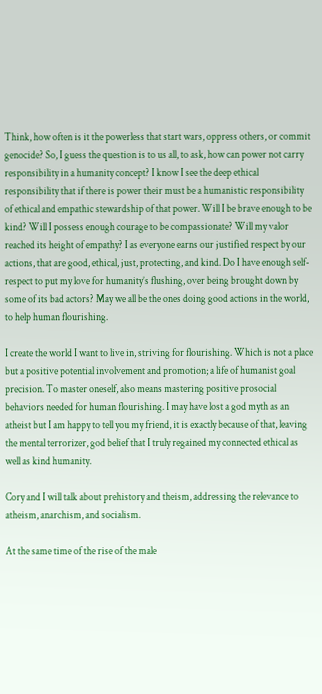Think, how often is it the powerless that start wars, oppress others, or commit genocide? So, I guess the question is to us all, to ask, how can power not carry responsibility in a humanity concept? I know I see the deep ethical responsibility that if there is power their must be a humanistic responsibility of ethical and empathic stewardship of that power. Will I be brave enough to be kind? Will I possess enough courage to be compassionate? Will my valor reached its height of empathy? I as everyone earns our justified respect by our actions, that are good, ethical, just, protecting, and kind. Do I have enough self-respect to put my love for humanity’s flushing, over being brought down by some of its bad actors? May we all be the ones doing good actions in the world, to help human flourishing.

I create the world I want to live in, striving for flourishing. Which is not a place but a positive potential involvement and promotion; a life of humanist goal precision. To master oneself, also means mastering positive prosocial behaviors needed for human flourishing. I may have lost a god myth as an atheist but I am happy to tell you my friend, it is exactly because of that, leaving the mental terrorizer, god belief that I truly regained my connected ethical as well as kind humanity.

Cory and I will talk about prehistory and theism, addressing the relevance to atheism, anarchism, and socialism.

At the same time of the rise of the male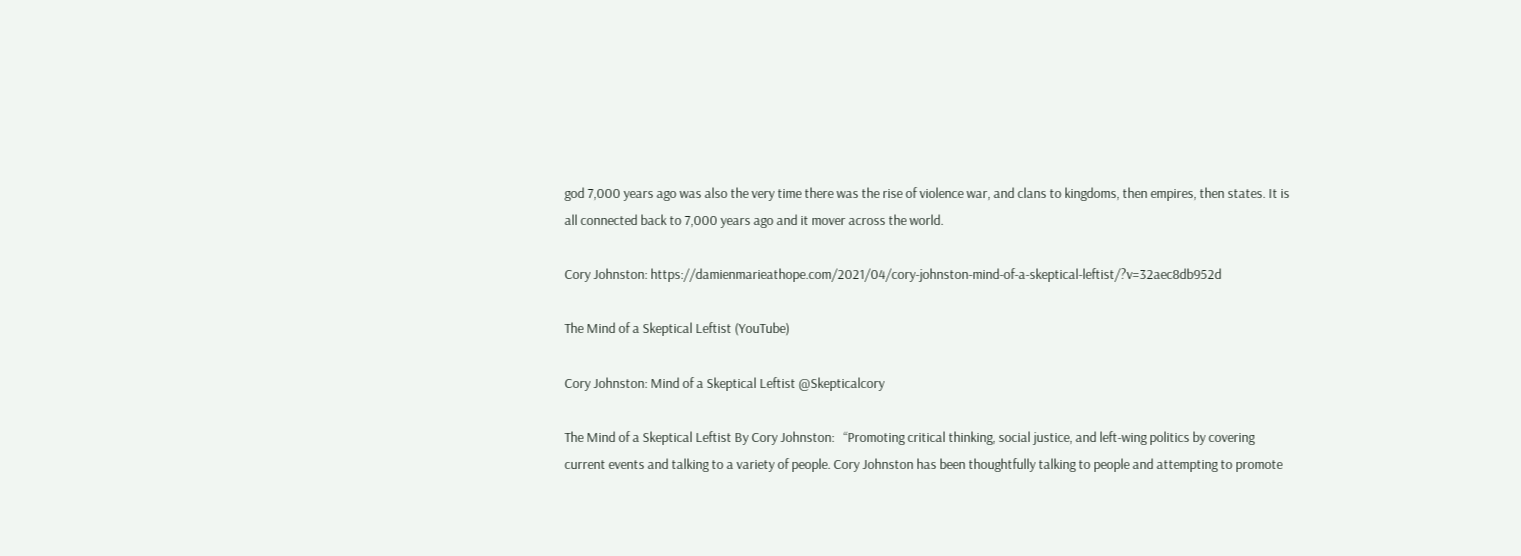god 7,000 years ago was also the very time there was the rise of violence war, and clans to kingdoms, then empires, then states. It is all connected back to 7,000 years ago and it mover across the world.

Cory Johnston: https://damienmarieathope.com/2021/04/cory-johnston-mind-of-a-skeptical-leftist/?v=32aec8db952d

The Mind of a Skeptical Leftist (YouTube)

Cory Johnston: Mind of a Skeptical Leftist @Skepticalcory

The Mind of a Skeptical Leftist By Cory Johnston:   “Promoting critical thinking, social justice, and left-wing politics by covering current events and talking to a variety of people. Cory Johnston has been thoughtfully talking to people and attempting to promote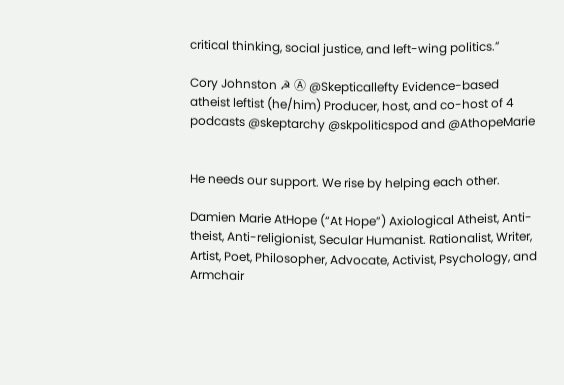critical thinking, social justice, and left-wing politics.”

Cory Johnston ☭ Ⓐ @Skepticallefty Evidence-based atheist leftist (he/him) Producer, host, and co-host of 4 podcasts @skeptarchy @skpoliticspod and @AthopeMarie


He needs our support. We rise by helping each other.

Damien Marie AtHope (“At Hope”) Axiological Atheist, Anti-theist, Anti-religionist, Secular Humanist. Rationalist, Writer, Artist, Poet, Philosopher, Advocate, Activist, Psychology, and Armchair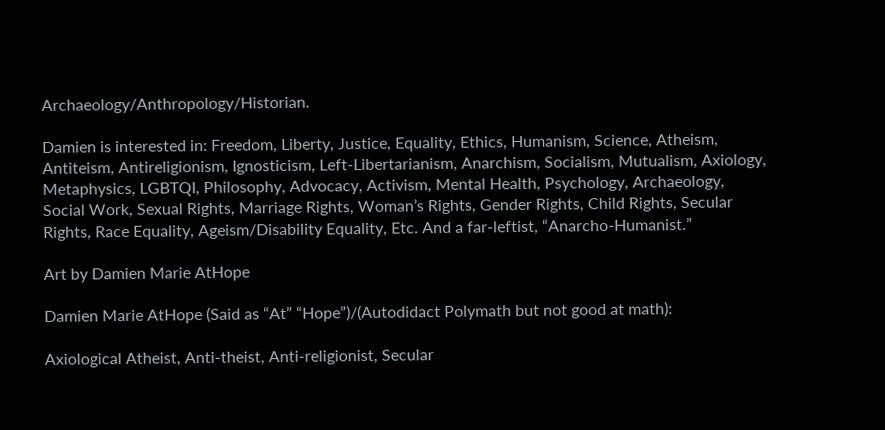Archaeology/Anthropology/Historian.

Damien is interested in: Freedom, Liberty, Justice, Equality, Ethics, Humanism, Science, Atheism, Antiteism, Antireligionism, Ignosticism, Left-Libertarianism, Anarchism, Socialism, Mutualism, Axiology, Metaphysics, LGBTQI, Philosophy, Advocacy, Activism, Mental Health, Psychology, Archaeology, Social Work, Sexual Rights, Marriage Rights, Woman’s Rights, Gender Rights, Child Rights, Secular Rights, Race Equality, Ageism/Disability Equality, Etc. And a far-leftist, “Anarcho-Humanist.”

Art by Damien Marie AtHope

Damien Marie AtHope (Said as “At” “Hope”)/(Autodidact Polymath but not good at math):

Axiological Atheist, Anti-theist, Anti-religionist, Secular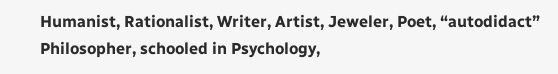Humanist, Rationalist, Writer, Artist, Jeweler, Poet, “autodidact” Philosopher, schooled in Psychology,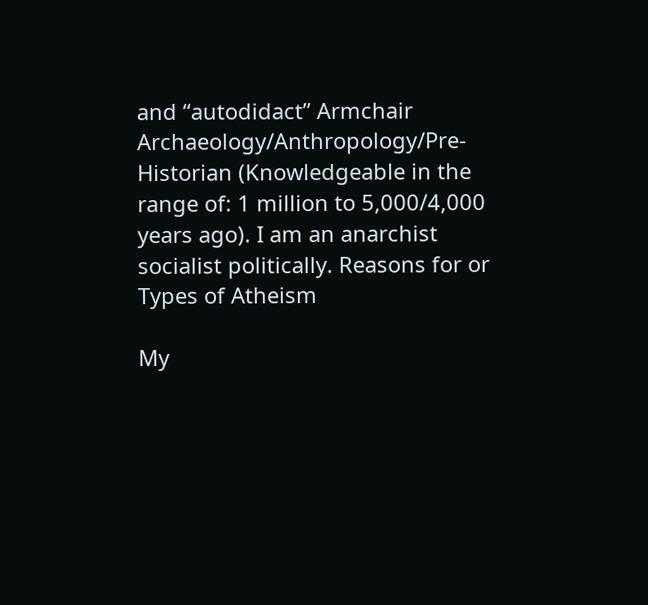and “autodidact” Armchair Archaeology/Anthropology/Pre-Historian (Knowledgeable in the range of: 1 million to 5,000/4,000 years ago). I am an anarchist socialist politically. Reasons for or Types of Atheism

My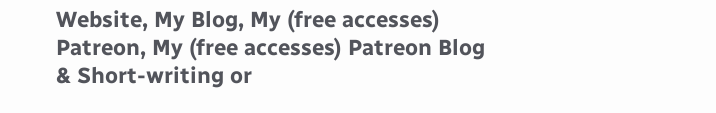Website, My Blog, My (free accesses) Patreon, My (free accesses) Patreon Blog & Short-writing or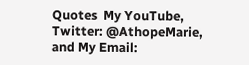Quotes  My YouTube, Twitter: @AthopeMarie, and My Email: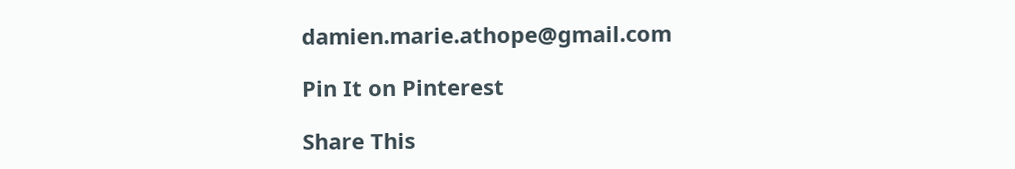damien.marie.athope@gmail.com

Pin It on Pinterest

Share This